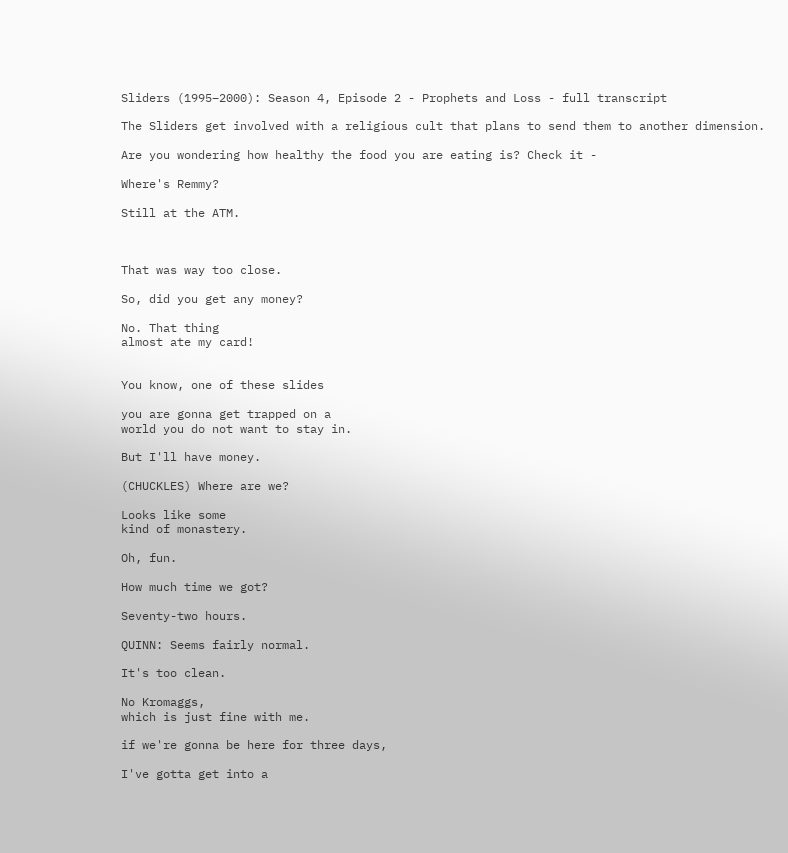Sliders (1995–2000): Season 4, Episode 2 - Prophets and Loss - full transcript

The Sliders get involved with a religious cult that plans to send them to another dimension.

Are you wondering how healthy the food you are eating is? Check it -

Where's Remmy?

Still at the ATM.



That was way too close.

So, did you get any money?

No. That thing
almost ate my card!


You know, one of these slides

you are gonna get trapped on a
world you do not want to stay in.

But I'll have money.

(CHUCKLES) Where are we?

Looks like some
kind of monastery.

Oh, fun.

How much time we got?

Seventy-two hours.

QUINN: Seems fairly normal.

It's too clean.

No Kromaggs,
which is just fine with me.

if we're gonna be here for three days,

I've gotta get into a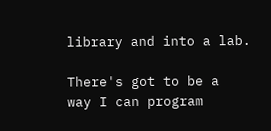library and into a lab.

There's got to be a
way I can program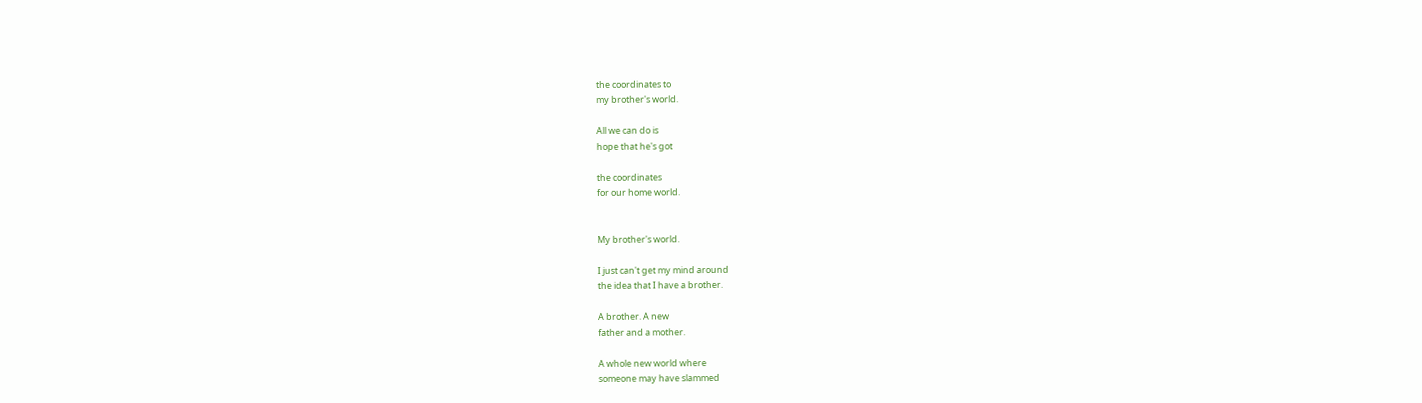the coordinates to
my brother's world.

All we can do is
hope that he's got

the coordinates
for our home world.


My brother's world.

I just can't get my mind around
the idea that I have a brother.

A brother. A new
father and a mother.

A whole new world where
someone may have slammed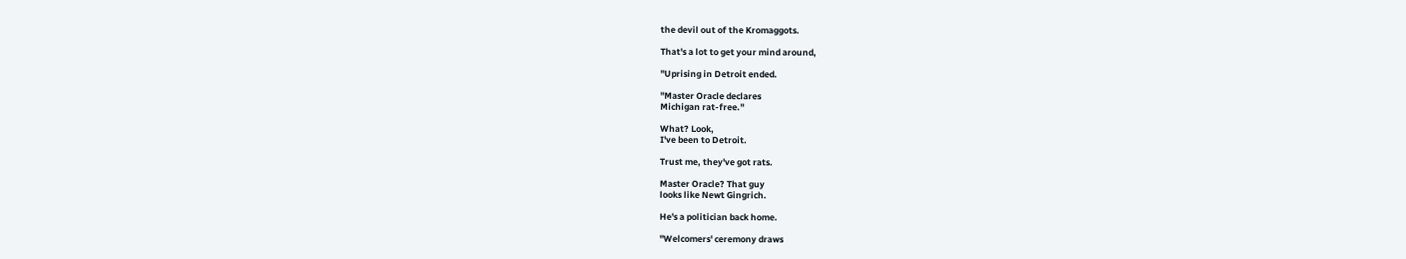the devil out of the Kromaggots.

That's a lot to get your mind around,

"Uprising in Detroit ended.

"Master Oracle declares
Michigan rat-free."

What? Look,
I've been to Detroit.

Trust me, they've got rats.

Master Oracle? That guy
looks like Newt Gingrich.

He's a politician back home.

"Welcomers' ceremony draws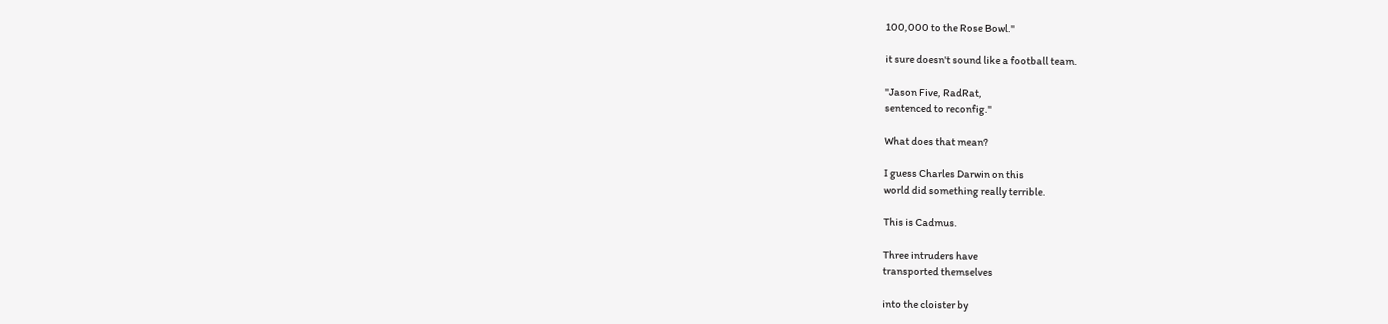100,000 to the Rose Bowl."

it sure doesn't sound like a football team.

"Jason Five, RadRat,
sentenced to reconfig."

What does that mean?

I guess Charles Darwin on this
world did something really terrible.

This is Cadmus.

Three intruders have
transported themselves

into the cloister by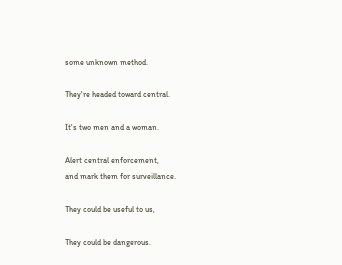some unknown method.

They're headed toward central.

It's two men and a woman.

Alert central enforcement,
and mark them for surveillance.

They could be useful to us,

They could be dangerous.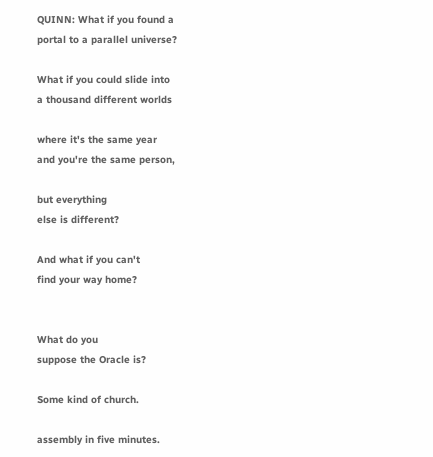QUINN: What if you found a
portal to a parallel universe?

What if you could slide into
a thousand different worlds

where it's the same year
and you're the same person,

but everything
else is different?

And what if you can't
find your way home?


What do you
suppose the Oracle is?

Some kind of church.

assembly in five minutes.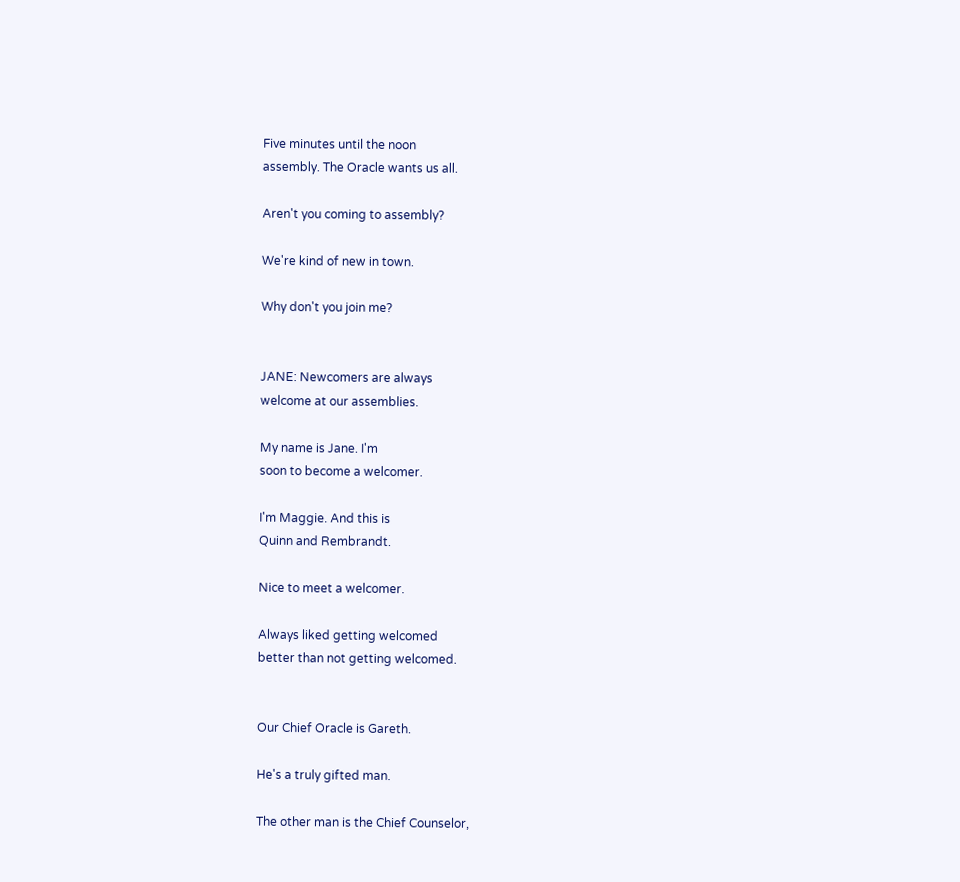Five minutes until the noon
assembly. The Oracle wants us all.

Aren't you coming to assembly?

We're kind of new in town.

Why don't you join me?


JANE: Newcomers are always
welcome at our assemblies.

My name is Jane. I'm
soon to become a welcomer.

I'm Maggie. And this is
Quinn and Rembrandt.

Nice to meet a welcomer.

Always liked getting welcomed
better than not getting welcomed.


Our Chief Oracle is Gareth.

He's a truly gifted man.

The other man is the Chief Counselor,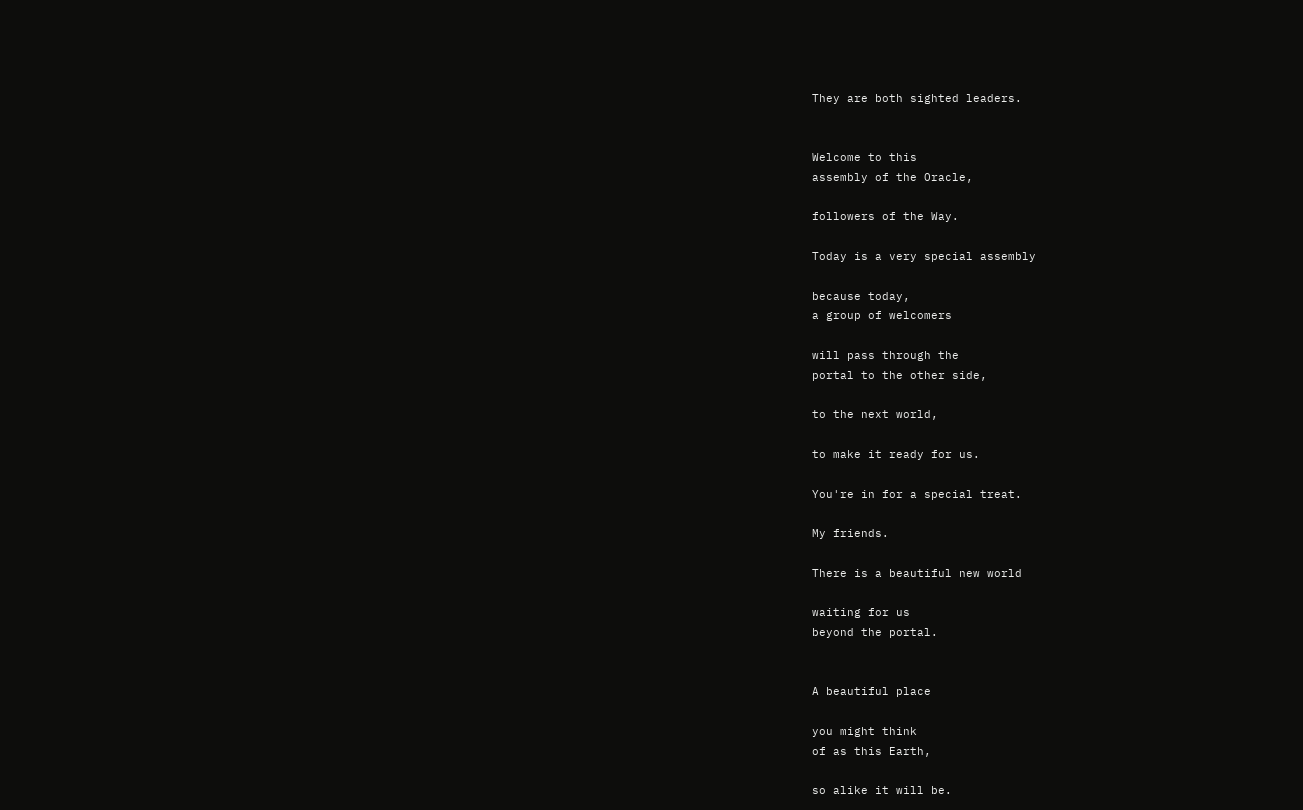They are both sighted leaders.


Welcome to this
assembly of the Oracle,

followers of the Way.

Today is a very special assembly

because today,
a group of welcomers

will pass through the
portal to the other side,

to the next world,

to make it ready for us.

You're in for a special treat.

My friends.

There is a beautiful new world

waiting for us
beyond the portal.


A beautiful place

you might think
of as this Earth,

so alike it will be.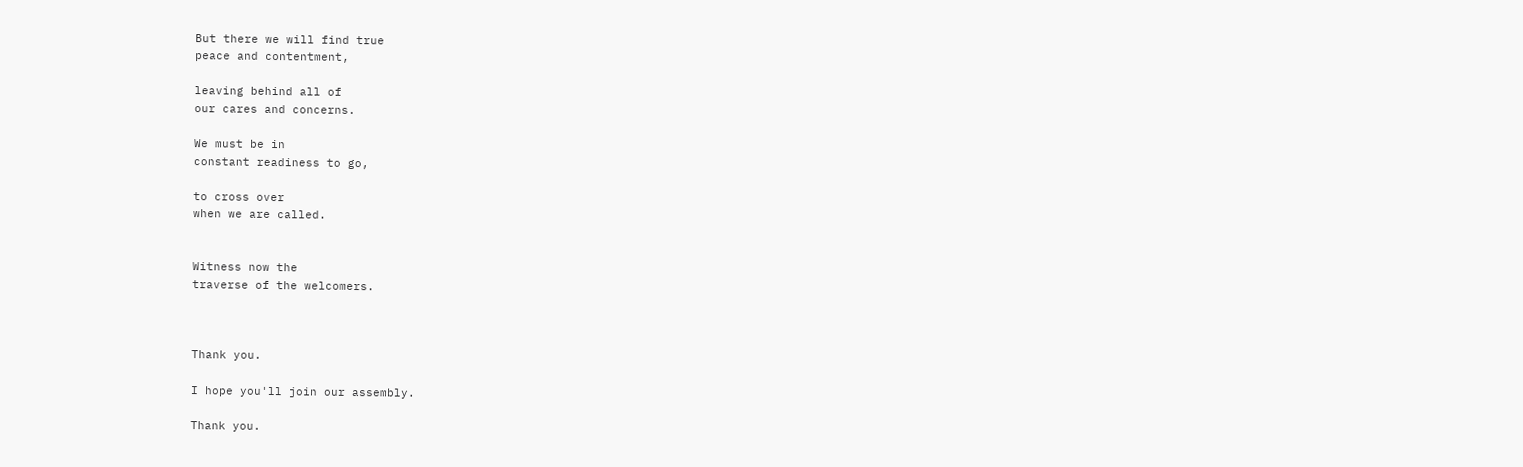But there we will find true
peace and contentment,

leaving behind all of
our cares and concerns.

We must be in
constant readiness to go,

to cross over
when we are called.


Witness now the
traverse of the welcomers.



Thank you.

I hope you'll join our assembly.

Thank you.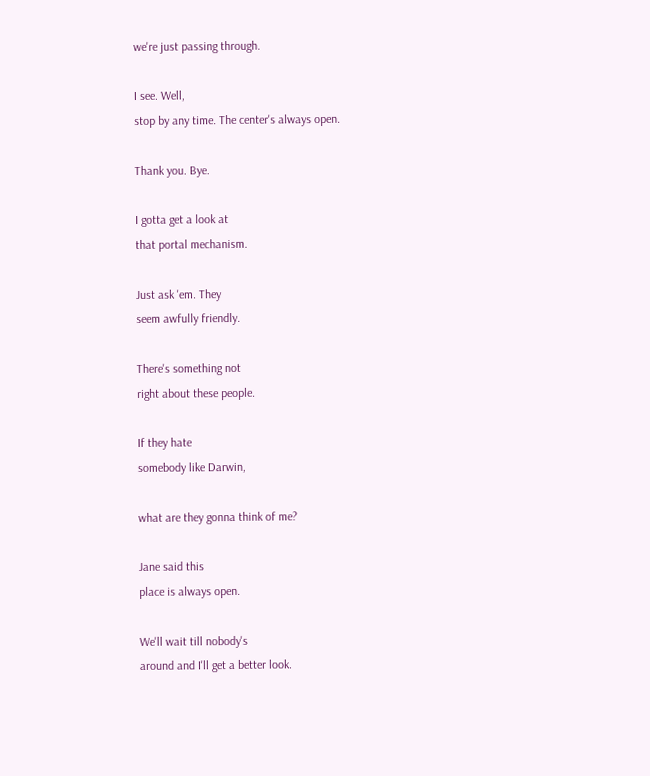we're just passing through.

I see. Well,
stop by any time. The center's always open.

Thank you. Bye.

I gotta get a look at
that portal mechanism.

Just ask 'em. They
seem awfully friendly.

There's something not
right about these people.

If they hate
somebody like Darwin,

what are they gonna think of me?

Jane said this
place is always open.

We'll wait till nobody's
around and I'll get a better look.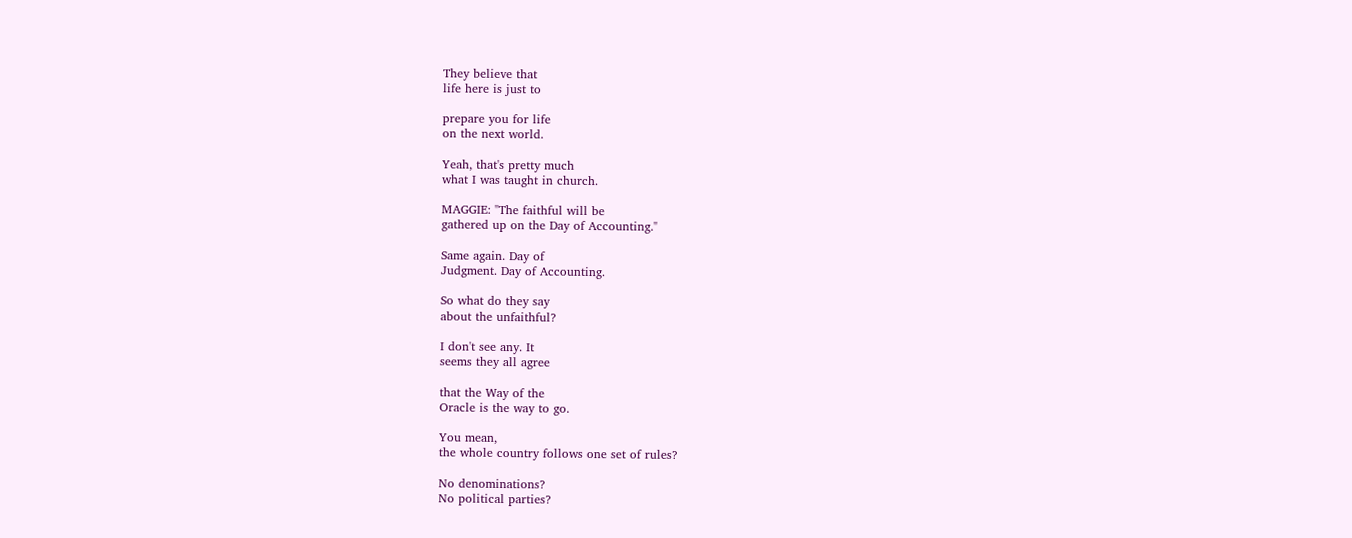They believe that
life here is just to

prepare you for life
on the next world.

Yeah, that's pretty much
what I was taught in church.

MAGGIE: "The faithful will be
gathered up on the Day of Accounting."

Same again. Day of
Judgment. Day of Accounting.

So what do they say
about the unfaithful?

I don't see any. It
seems they all agree

that the Way of the
Oracle is the way to go.

You mean,
the whole country follows one set of rules?

No denominations?
No political parties?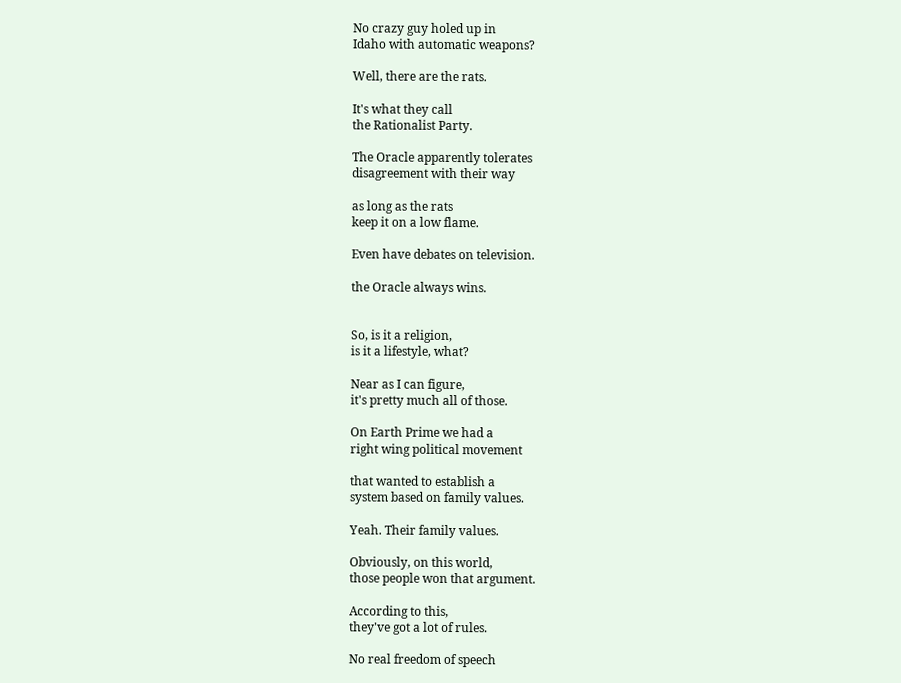No crazy guy holed up in
Idaho with automatic weapons?

Well, there are the rats.

It's what they call
the Rationalist Party.

The Oracle apparently tolerates
disagreement with their way

as long as the rats
keep it on a low flame.

Even have debates on television.

the Oracle always wins.


So, is it a religion,
is it a lifestyle, what?

Near as I can figure,
it's pretty much all of those.

On Earth Prime we had a
right wing political movement

that wanted to establish a
system based on family values.

Yeah. Their family values.

Obviously, on this world,
those people won that argument.

According to this,
they've got a lot of rules.

No real freedom of speech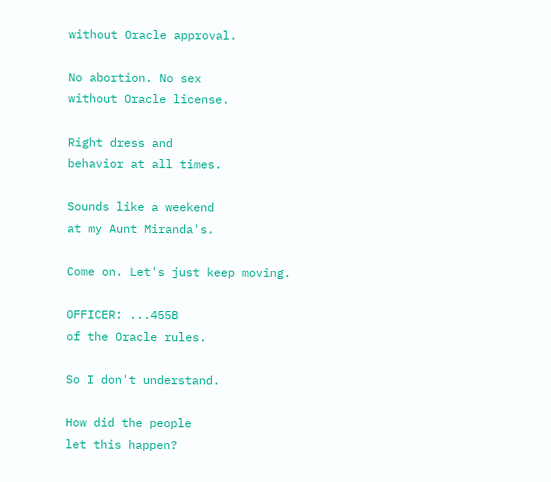without Oracle approval.

No abortion. No sex
without Oracle license.

Right dress and
behavior at all times.

Sounds like a weekend
at my Aunt Miranda's.

Come on. Let's just keep moving.

OFFICER: ...455B
of the Oracle rules.

So I don't understand.

How did the people
let this happen?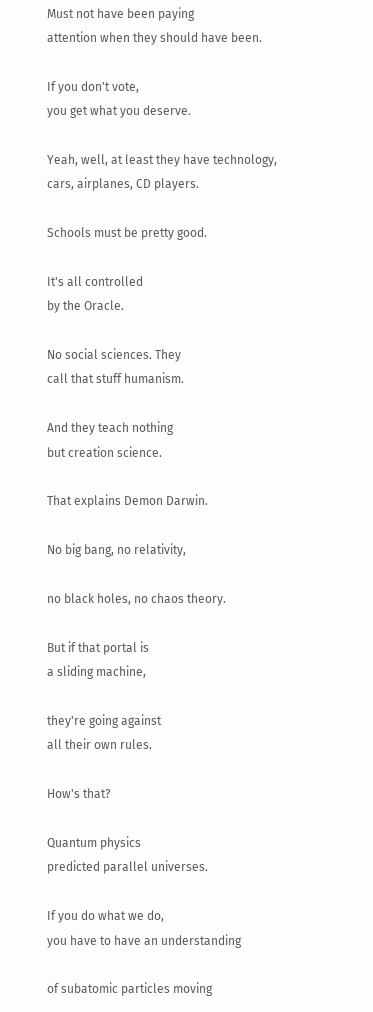Must not have been paying
attention when they should have been.

If you don't vote,
you get what you deserve.

Yeah, well, at least they have technology,
cars, airplanes, CD players.

Schools must be pretty good.

It's all controlled
by the Oracle.

No social sciences. They
call that stuff humanism.

And they teach nothing
but creation science.

That explains Demon Darwin.

No big bang, no relativity,

no black holes, no chaos theory.

But if that portal is
a sliding machine,

they're going against
all their own rules.

How's that?

Quantum physics
predicted parallel universes.

If you do what we do,
you have to have an understanding

of subatomic particles moving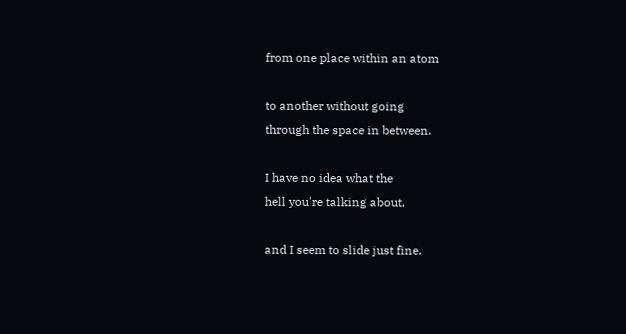from one place within an atom

to another without going
through the space in between.

I have no idea what the
hell you're talking about,

and I seem to slide just fine.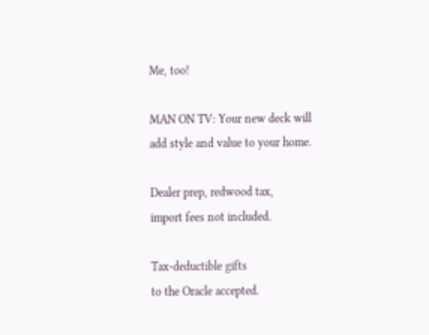Me, too!

MAN ON TV: Your new deck will
add style and value to your home.

Dealer prep, redwood tax,
import fees not included.

Tax-deductible gifts
to the Oracle accepted.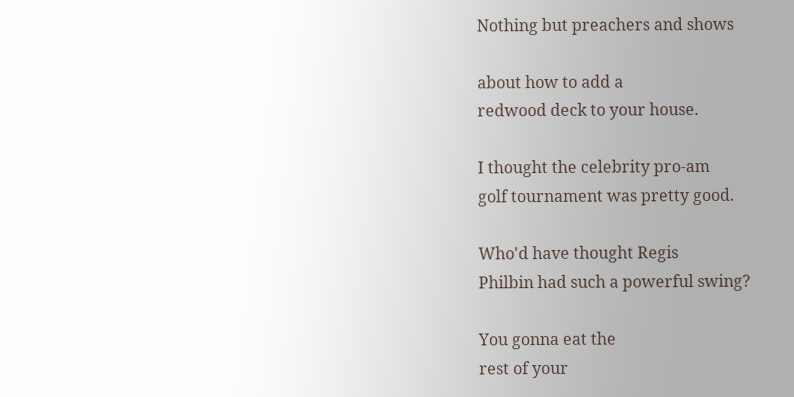Nothing but preachers and shows

about how to add a
redwood deck to your house.

I thought the celebrity pro-am
golf tournament was pretty good.

Who'd have thought Regis
Philbin had such a powerful swing?

You gonna eat the
rest of your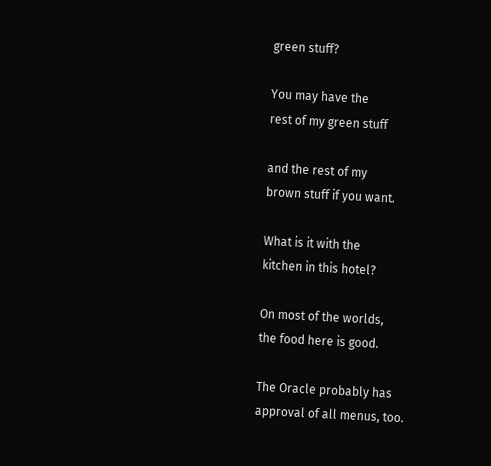green stuff?

You may have the
rest of my green stuff

and the rest of my
brown stuff if you want.

What is it with the
kitchen in this hotel?

On most of the worlds,
the food here is good.

The Oracle probably has
approval of all menus, too.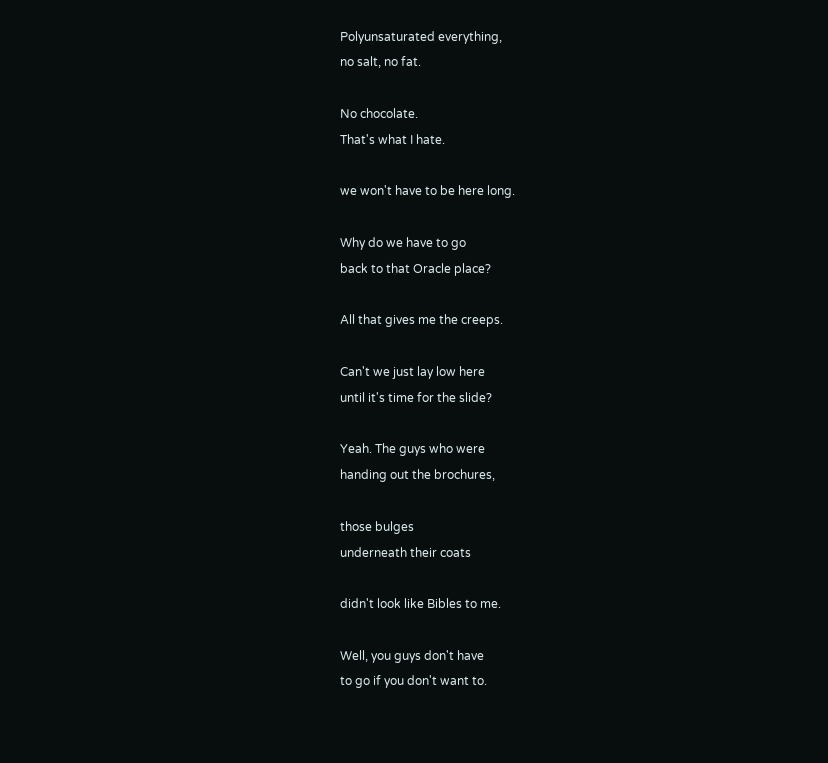Polyunsaturated everything,
no salt, no fat.

No chocolate.
That's what I hate.

we won't have to be here long.

Why do we have to go
back to that Oracle place?

All that gives me the creeps.

Can't we just lay low here
until it's time for the slide?

Yeah. The guys who were
handing out the brochures,

those bulges
underneath their coats

didn't look like Bibles to me.

Well, you guys don't have
to go if you don't want to.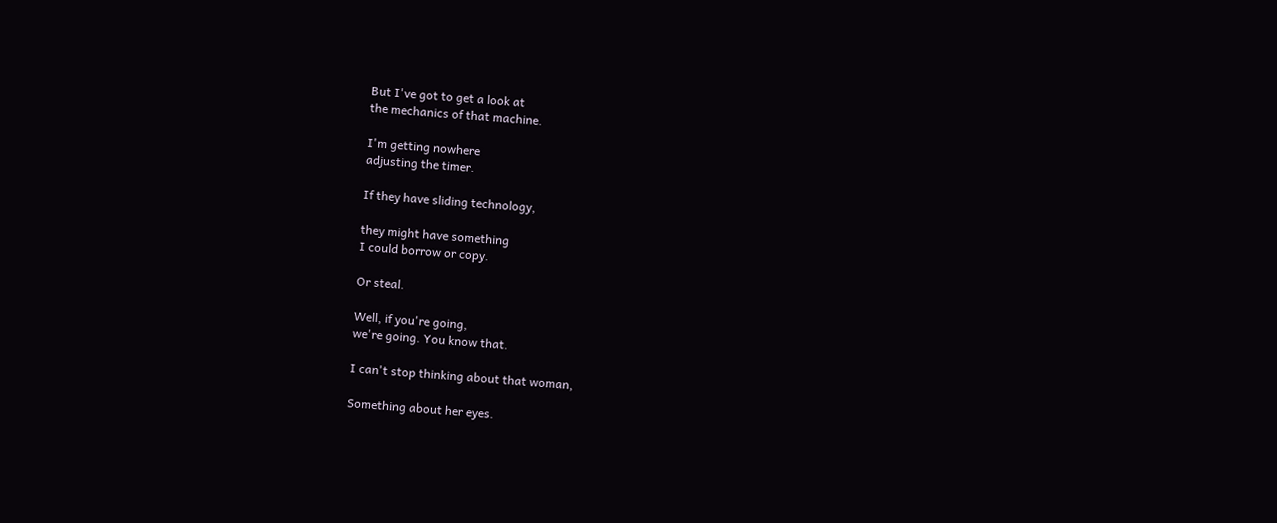But I've got to get a look at
the mechanics of that machine.

I'm getting nowhere
adjusting the timer.

If they have sliding technology,

they might have something
I could borrow or copy.

Or steal.

Well, if you're going,
we're going. You know that.

I can't stop thinking about that woman,

Something about her eyes.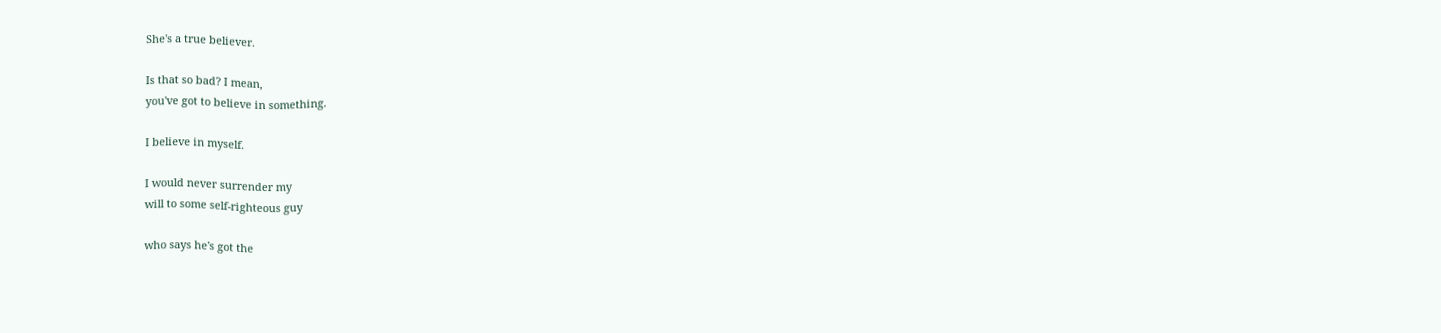She's a true believer.

Is that so bad? I mean,
you've got to believe in something.

I believe in myself.

I would never surrender my
will to some self-righteous guy

who says he's got the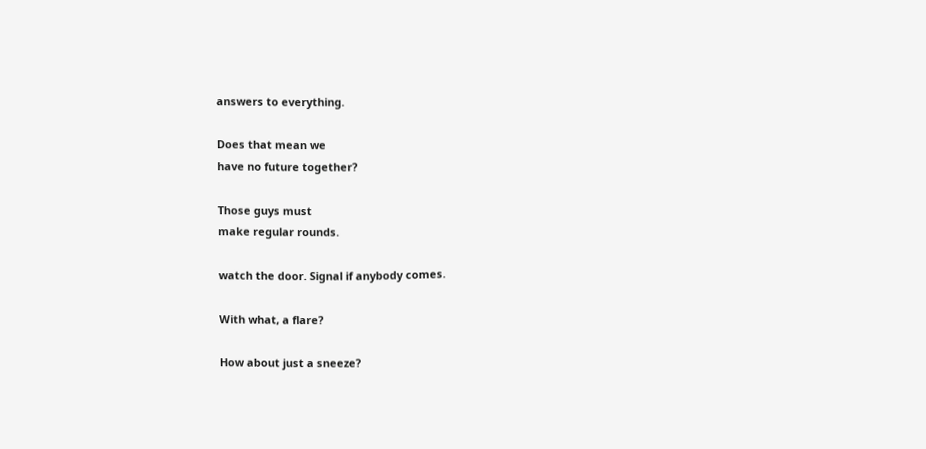answers to everything.

Does that mean we
have no future together?

Those guys must
make regular rounds.

watch the door. Signal if anybody comes.

With what, a flare?

How about just a sneeze?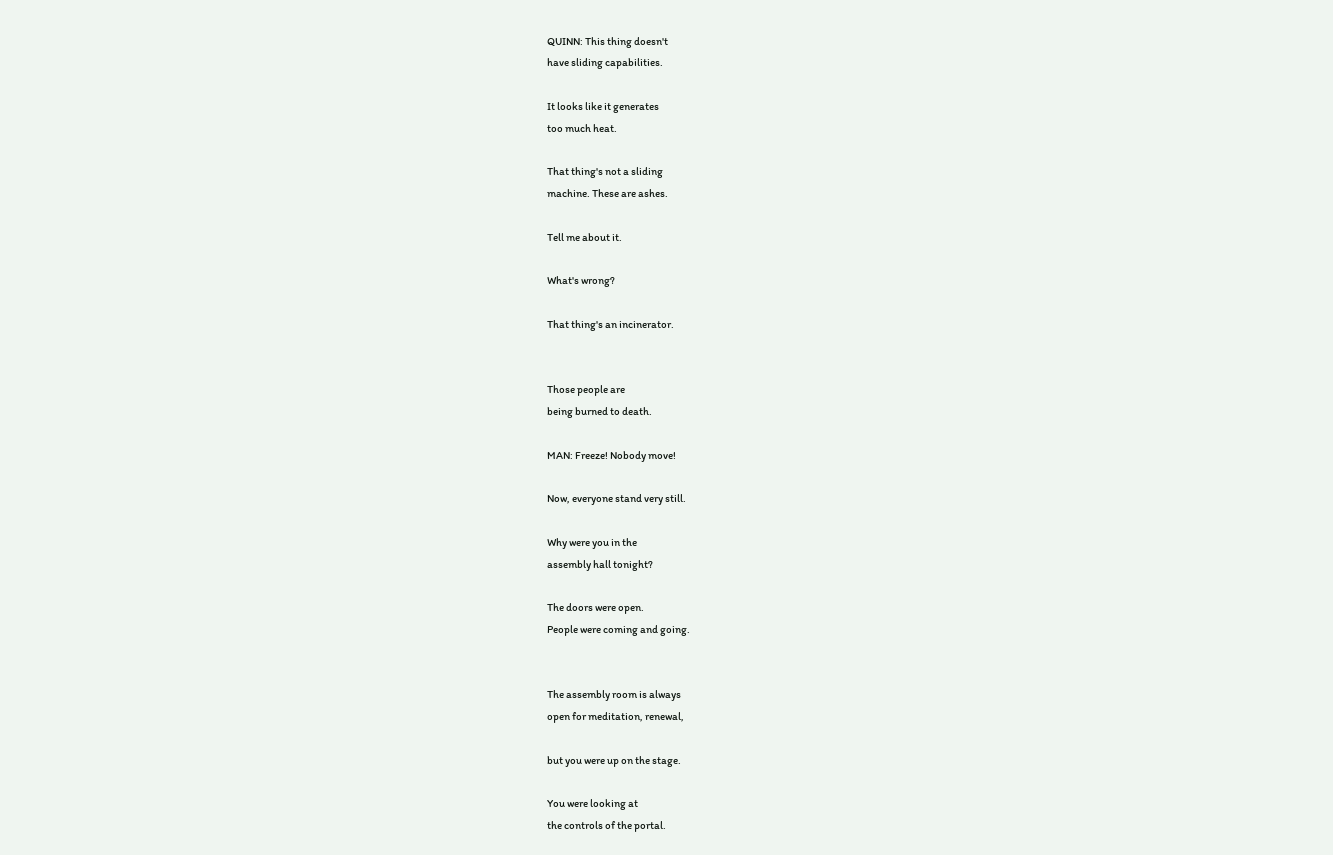QUINN: This thing doesn't
have sliding capabilities.

It looks like it generates
too much heat.

That thing's not a sliding
machine. These are ashes.

Tell me about it.

What's wrong?

That thing's an incinerator.


Those people are
being burned to death.

MAN: Freeze! Nobody move!

Now, everyone stand very still.

Why were you in the
assembly hall tonight?

The doors were open.
People were coming and going.


The assembly room is always
open for meditation, renewal,

but you were up on the stage.

You were looking at
the controls of the portal.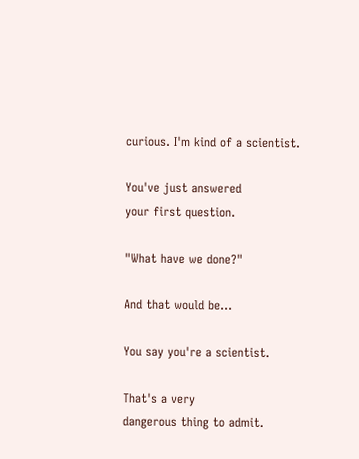curious. I'm kind of a scientist.

You've just answered
your first question.

"What have we done?"

And that would be...

You say you're a scientist.

That's a very
dangerous thing to admit.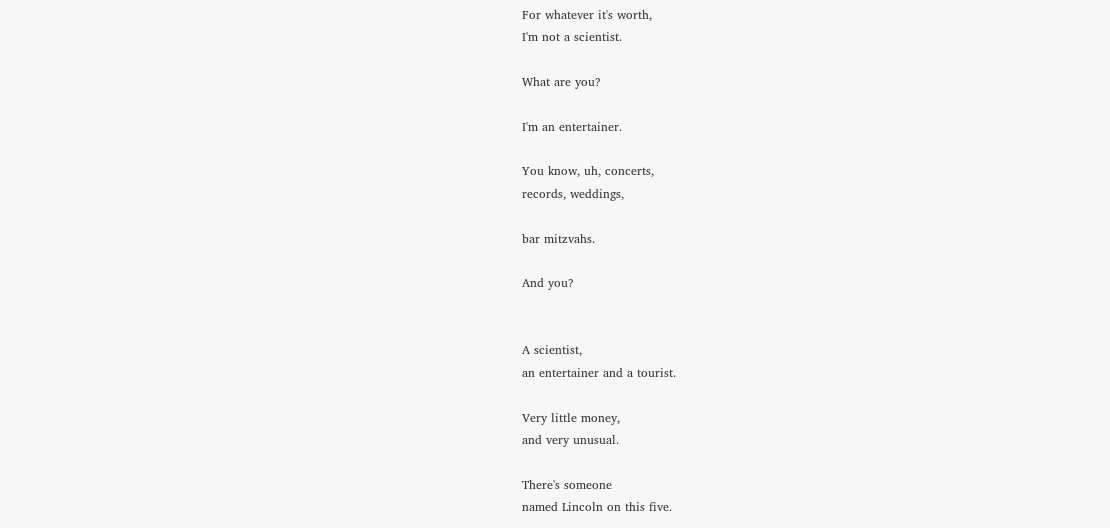For whatever it's worth,
I'm not a scientist.

What are you?

I'm an entertainer.

You know, uh, concerts,
records, weddings,

bar mitzvahs.

And you?


A scientist,
an entertainer and a tourist.

Very little money,
and very unusual.

There's someone
named Lincoln on this five.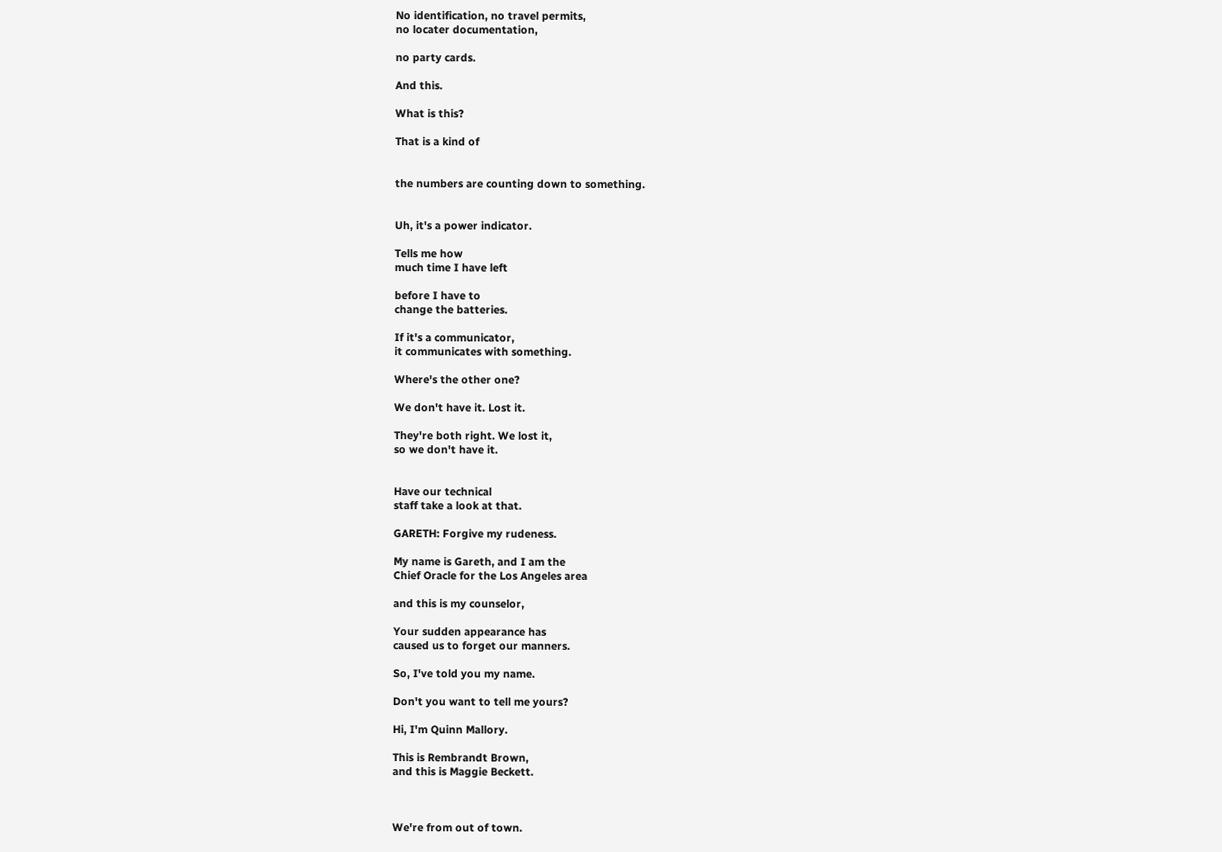No identification, no travel permits,
no locater documentation,

no party cards.

And this.

What is this?

That is a kind of


the numbers are counting down to something.


Uh, it's a power indicator.

Tells me how
much time I have left

before I have to
change the batteries.

If it's a communicator,
it communicates with something.

Where's the other one?

We don't have it. Lost it.

They're both right. We lost it,
so we don't have it.


Have our technical
staff take a look at that.

GARETH: Forgive my rudeness.

My name is Gareth, and I am the
Chief Oracle for the Los Angeles area

and this is my counselor,

Your sudden appearance has
caused us to forget our manners.

So, I've told you my name.

Don't you want to tell me yours?

Hi, I'm Quinn Mallory.

This is Rembrandt Brown,
and this is Maggie Beckett.



We're from out of town.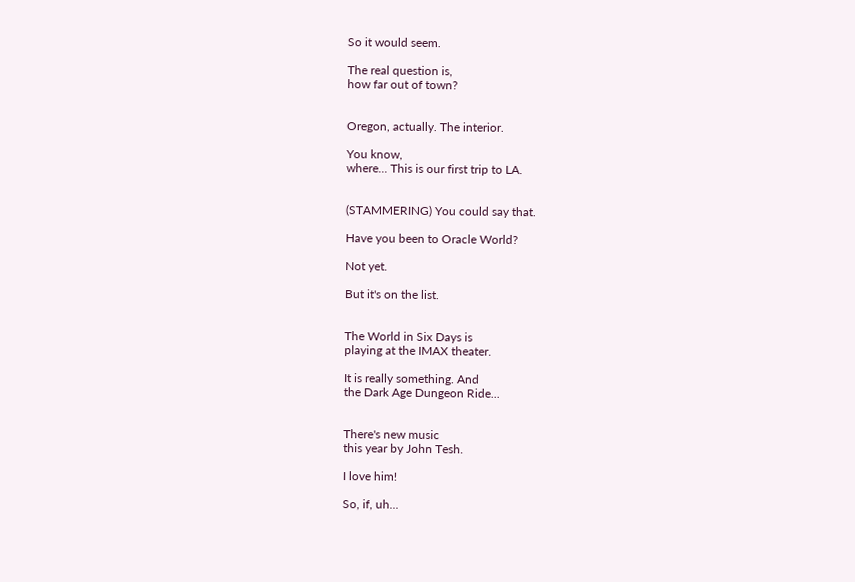So it would seem.

The real question is,
how far out of town?


Oregon, actually. The interior.

You know,
where... This is our first trip to LA.


(STAMMERING) You could say that.

Have you been to Oracle World?

Not yet.

But it's on the list.


The World in Six Days is
playing at the IMAX theater.

It is really something. And
the Dark Age Dungeon Ride...


There's new music
this year by John Tesh.

I love him!

So, if, uh...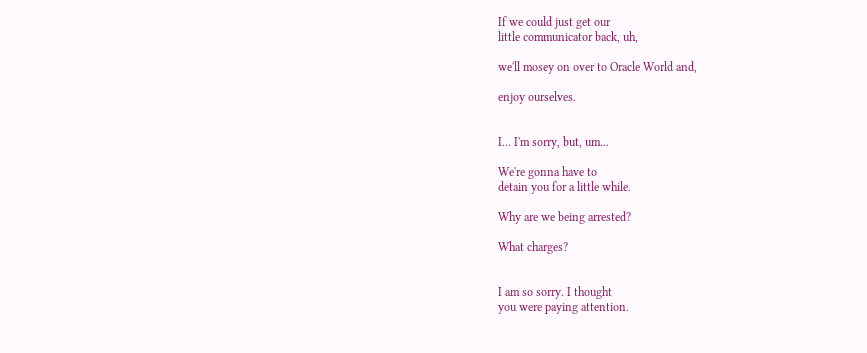If we could just get our
little communicator back, uh,

we'll mosey on over to Oracle World and,

enjoy ourselves.


I... I'm sorry, but, um...

We're gonna have to
detain you for a little while.

Why are we being arrested?

What charges?


I am so sorry. I thought
you were paying attention.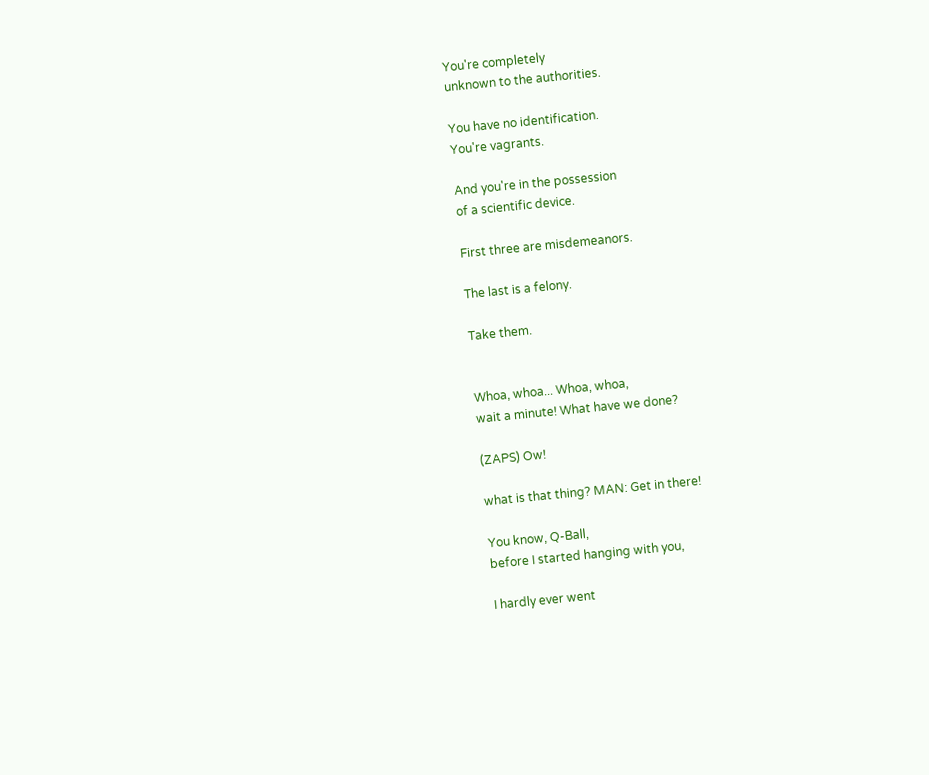You're completely
unknown to the authorities.

You have no identification.
You're vagrants.

And you're in the possession
of a scientific device.

First three are misdemeanors.

The last is a felony.

Take them.


Whoa, whoa... Whoa, whoa,
wait a minute! What have we done?

(ZAPS) Ow!

what is that thing? MAN: Get in there!

You know, Q-Ball,
before I started hanging with you,

I hardly ever went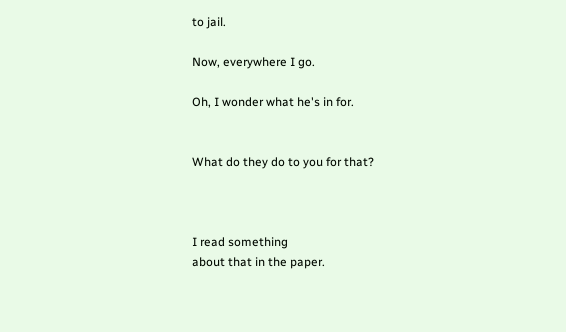to jail.

Now, everywhere I go.

Oh, I wonder what he's in for.


What do they do to you for that?



I read something
about that in the paper.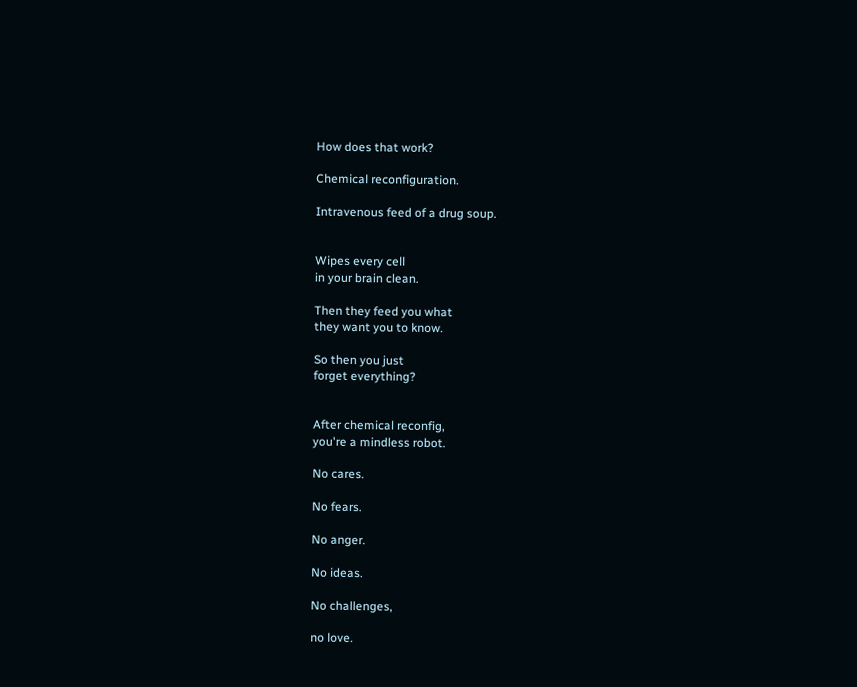How does that work?

Chemical reconfiguration.

Intravenous feed of a drug soup.


Wipes every cell
in your brain clean.

Then they feed you what
they want you to know.

So then you just
forget everything?


After chemical reconfig,
you're a mindless robot.

No cares.

No fears.

No anger.

No ideas.

No challenges,

no love.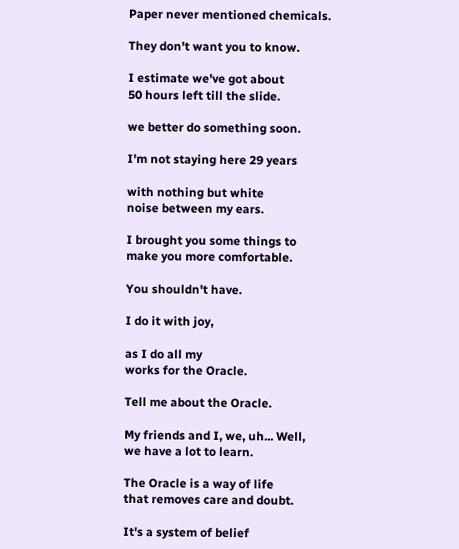Paper never mentioned chemicals.

They don't want you to know.

I estimate we've got about
50 hours left till the slide.

we better do something soon.

I'm not staying here 29 years

with nothing but white
noise between my ears.

I brought you some things to
make you more comfortable.

You shouldn't have.

I do it with joy,

as I do all my
works for the Oracle.

Tell me about the Oracle.

My friends and I, we, uh... Well,
we have a lot to learn.

The Oracle is a way of life
that removes care and doubt.

It's a system of belief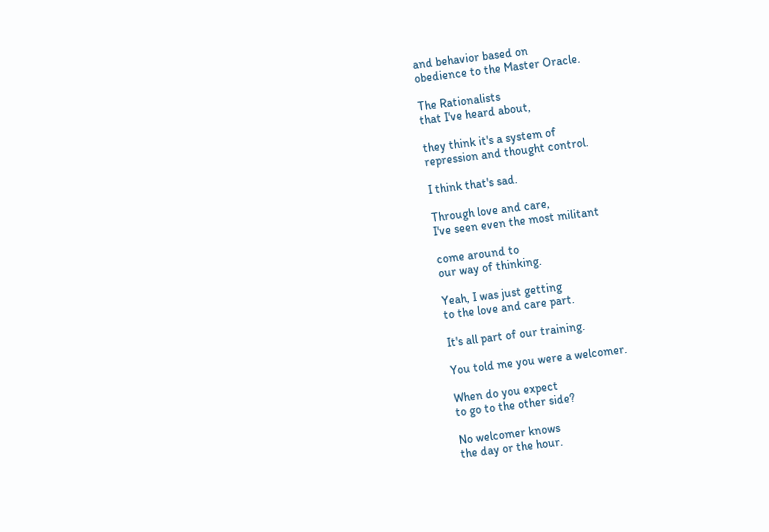and behavior based on
obedience to the Master Oracle.

The Rationalists
that I've heard about,

they think it's a system of
repression and thought control.

I think that's sad.

Through love and care,
I've seen even the most militant

come around to
our way of thinking.

Yeah, I was just getting
to the love and care part.

It's all part of our training.

You told me you were a welcomer.

When do you expect
to go to the other side?

No welcomer knows
the day or the hour.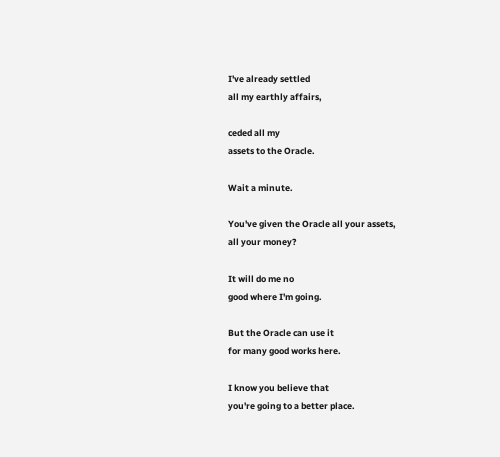I've already settled
all my earthly affairs,

ceded all my
assets to the Oracle.

Wait a minute.

You've given the Oracle all your assets,
all your money?

It will do me no
good where I'm going.

But the Oracle can use it
for many good works here.

I know you believe that
you're going to a better place.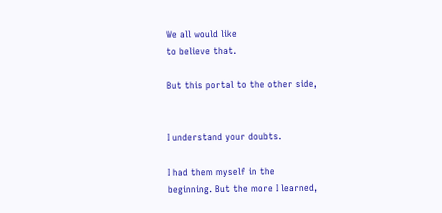We all would like
to believe that.

But this portal to the other side,


I understand your doubts.

I had them myself in the
beginning. But the more I learned,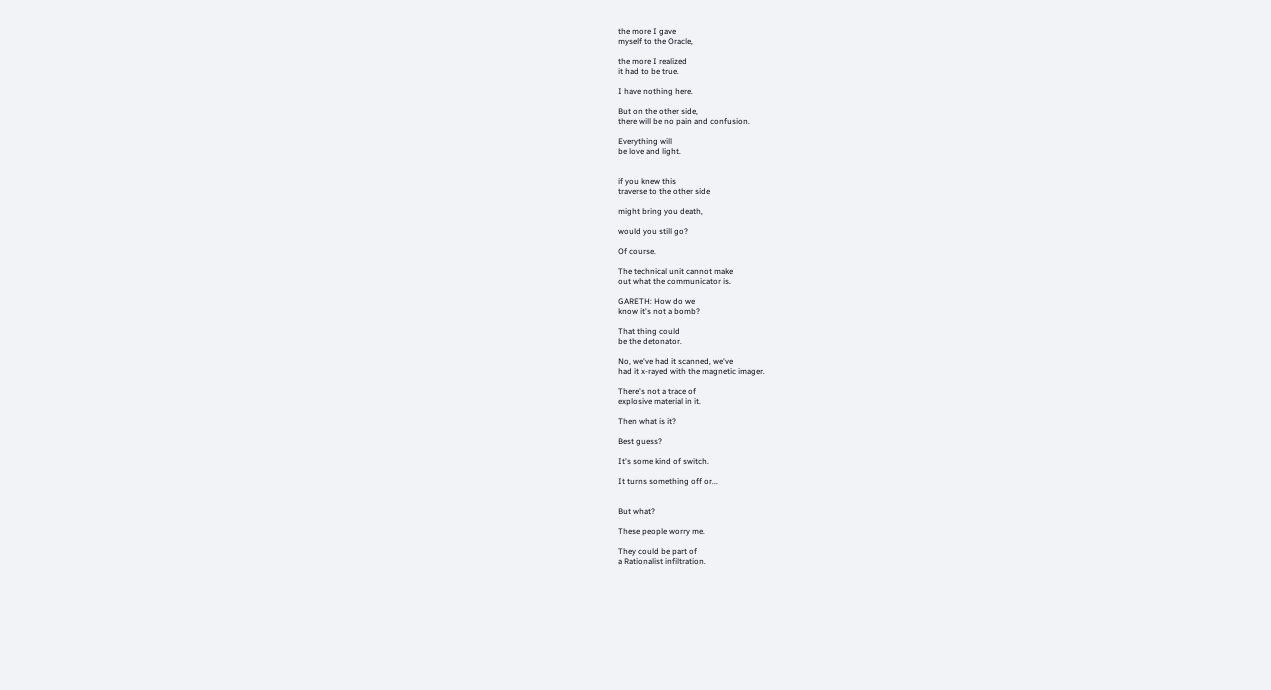the more I gave
myself to the Oracle,

the more I realized
it had to be true.

I have nothing here.

But on the other side,
there will be no pain and confusion.

Everything will
be love and light.


if you knew this
traverse to the other side

might bring you death,

would you still go?

Of course.

The technical unit cannot make
out what the communicator is.

GARETH: How do we
know it's not a bomb?

That thing could
be the detonator.

No, we've had it scanned, we've
had it x-rayed with the magnetic imager.

There's not a trace of
explosive material in it.

Then what is it?

Best guess?

It's some kind of switch.

It turns something off or...


But what?

These people worry me.

They could be part of
a Rationalist infiltration.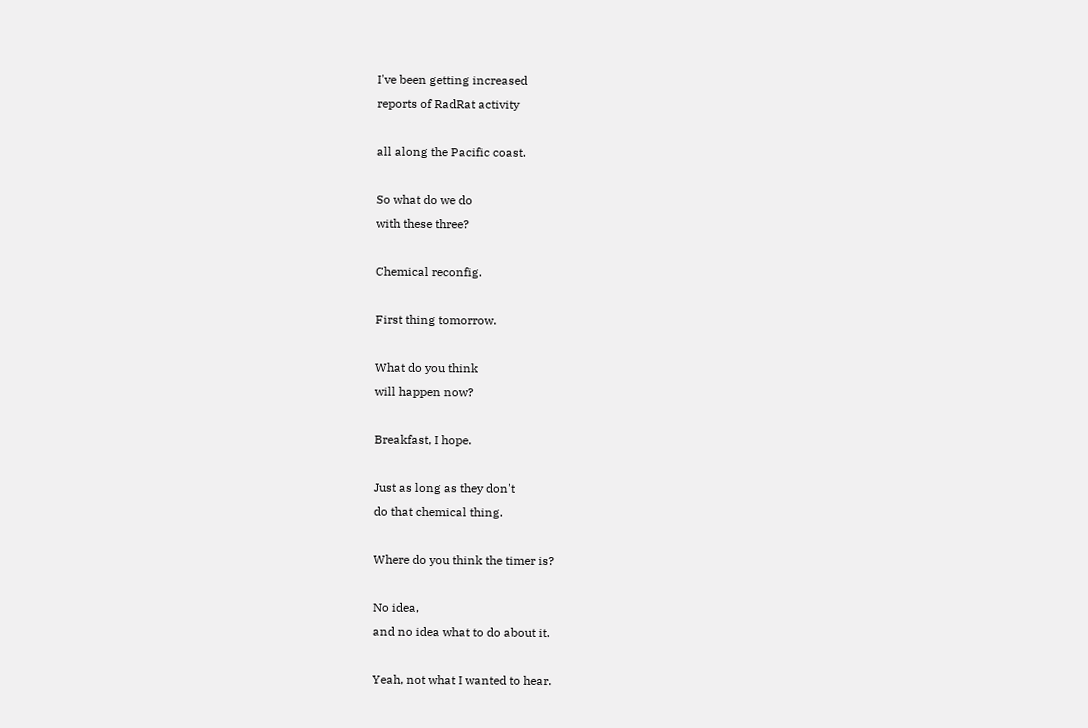I've been getting increased
reports of RadRat activity

all along the Pacific coast.

So what do we do
with these three?

Chemical reconfig.

First thing tomorrow.

What do you think
will happen now?

Breakfast, I hope.

Just as long as they don't
do that chemical thing.

Where do you think the timer is?

No idea,
and no idea what to do about it.

Yeah, not what I wanted to hear.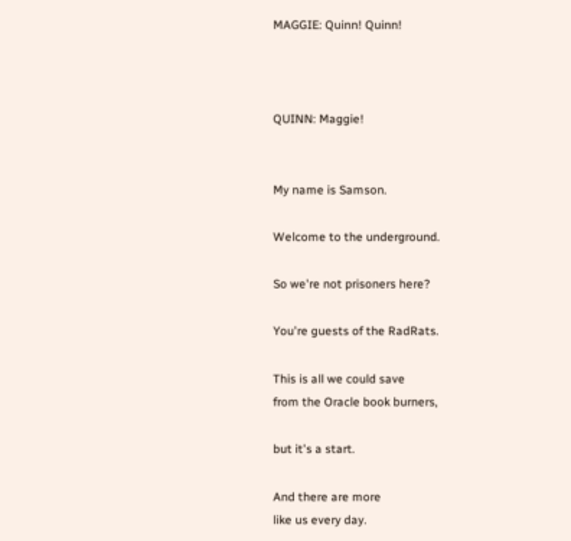MAGGIE: Quinn! Quinn!



QUINN: Maggie!


My name is Samson.

Welcome to the underground.

So we're not prisoners here?

You're guests of the RadRats.

This is all we could save
from the Oracle book burners,

but it's a start.

And there are more
like us every day.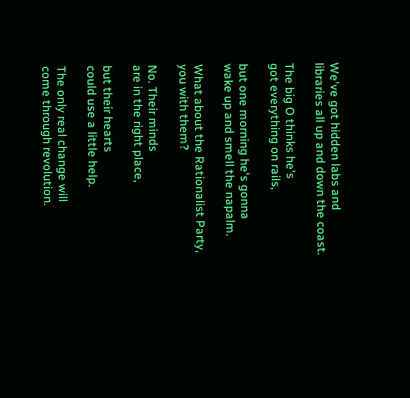We've got hidden labs and
libraries all up and down the coast.

The big O thinks he's
got everything on rails,

but one morning he's gonna
wake up and smell the napalm.

What about the Rationalist Party,
you with them?

No. Their minds
are in the right place,

but their hearts
could use a little help.

The only real change will
come through revolution.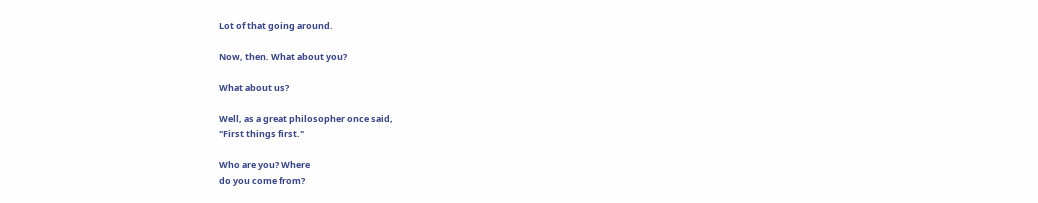Lot of that going around.

Now, then. What about you?

What about us?

Well, as a great philosopher once said,
"First things first."

Who are you? Where
do you come from?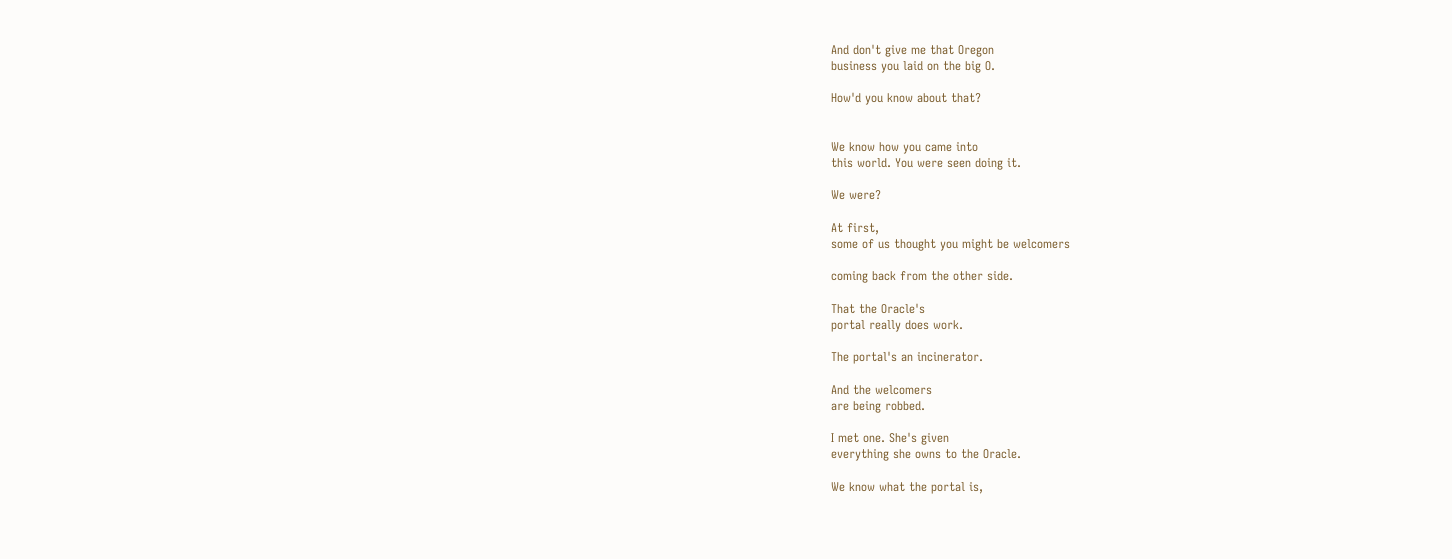And don't give me that Oregon
business you laid on the big O.

How'd you know about that?


We know how you came into
this world. You were seen doing it.

We were?

At first,
some of us thought you might be welcomers

coming back from the other side.

That the Oracle's
portal really does work.

The portal's an incinerator.

And the welcomers
are being robbed.

I met one. She's given
everything she owns to the Oracle.

We know what the portal is,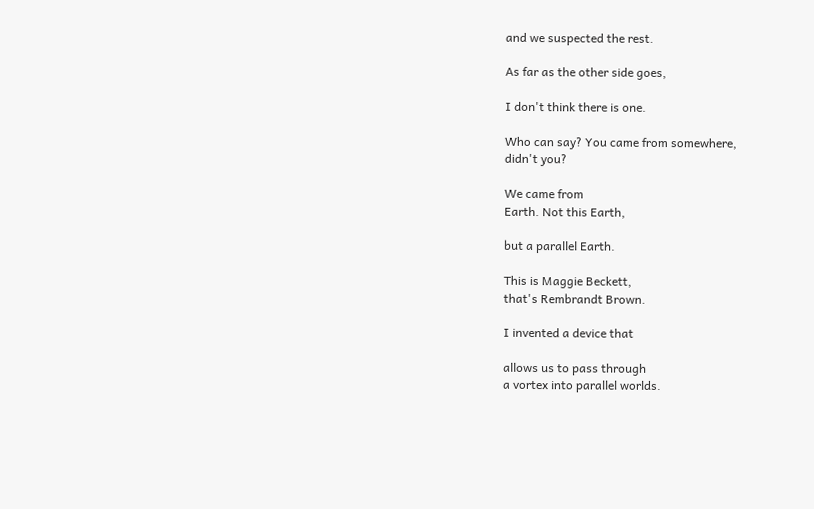and we suspected the rest.

As far as the other side goes,

I don't think there is one.

Who can say? You came from somewhere,
didn't you?

We came from
Earth. Not this Earth,

but a parallel Earth.

This is Maggie Beckett,
that's Rembrandt Brown.

I invented a device that

allows us to pass through
a vortex into parallel worlds.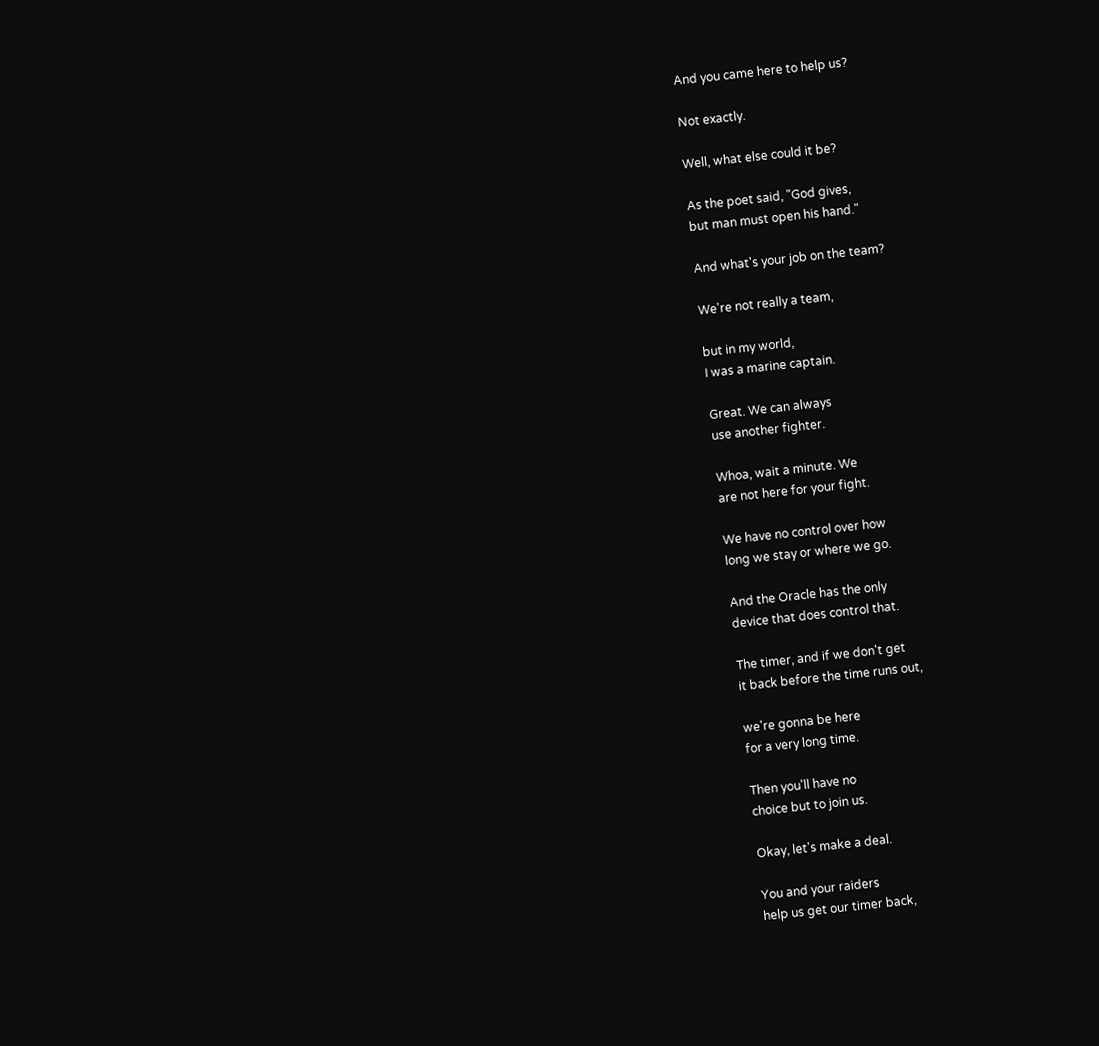And you came here to help us?

Not exactly.

Well, what else could it be?

As the poet said, "God gives,
but man must open his hand."

And what's your job on the team?

We're not really a team,

but in my world,
I was a marine captain.

Great. We can always
use another fighter.

Whoa, wait a minute. We
are not here for your fight.

We have no control over how
long we stay or where we go.

And the Oracle has the only
device that does control that.

The timer, and if we don't get
it back before the time runs out,

we're gonna be here
for a very long time.

Then you'll have no
choice but to join us.

Okay, let's make a deal.

You and your raiders
help us get our timer back,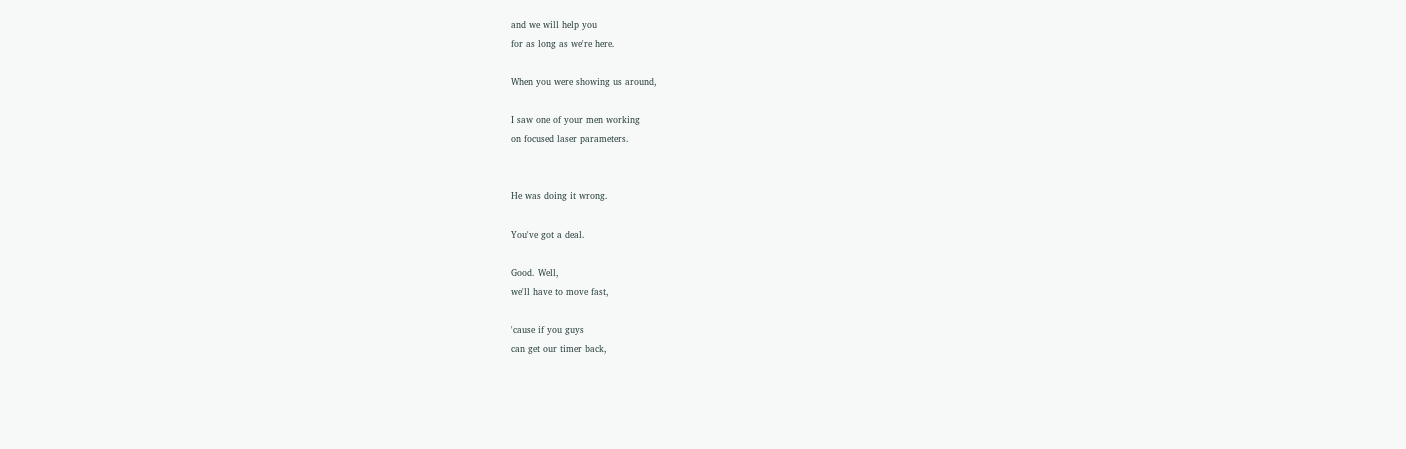and we will help you
for as long as we're here.

When you were showing us around,

I saw one of your men working
on focused laser parameters.


He was doing it wrong.

You've got a deal.

Good. Well,
we'll have to move fast,

'cause if you guys
can get our timer back,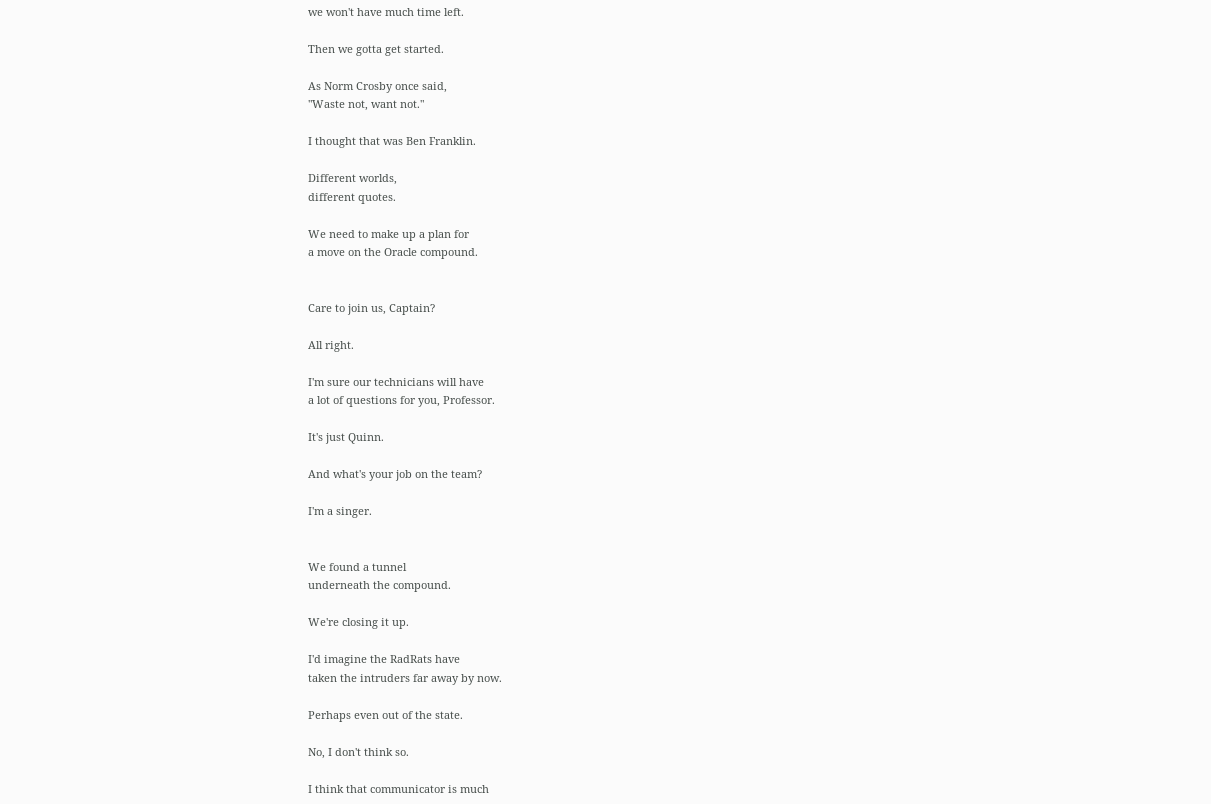we won't have much time left.

Then we gotta get started.

As Norm Crosby once said,
"Waste not, want not."

I thought that was Ben Franklin.

Different worlds,
different quotes.

We need to make up a plan for
a move on the Oracle compound.


Care to join us, Captain?

All right.

I'm sure our technicians will have
a lot of questions for you, Professor.

It's just Quinn.

And what's your job on the team?

I'm a singer.


We found a tunnel
underneath the compound.

We're closing it up.

I'd imagine the RadRats have
taken the intruders far away by now.

Perhaps even out of the state.

No, I don't think so.

I think that communicator is much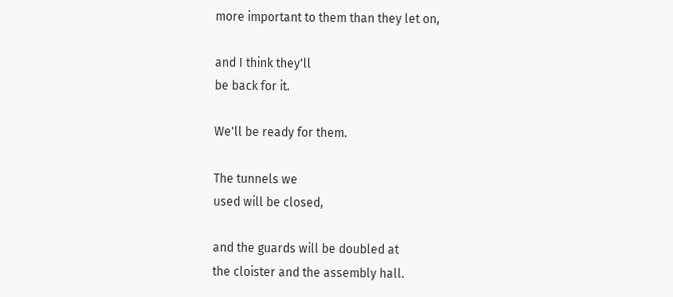more important to them than they let on,

and I think they'll
be back for it.

We'll be ready for them.

The tunnels we
used will be closed,

and the guards will be doubled at
the cloister and the assembly hall.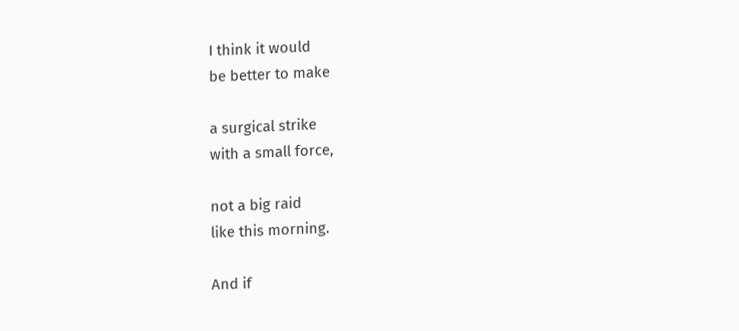I think it would
be better to make

a surgical strike
with a small force,

not a big raid
like this morning.

And if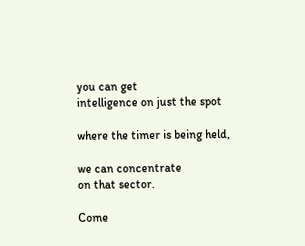you can get
intelligence on just the spot

where the timer is being held,

we can concentrate
on that sector.

Come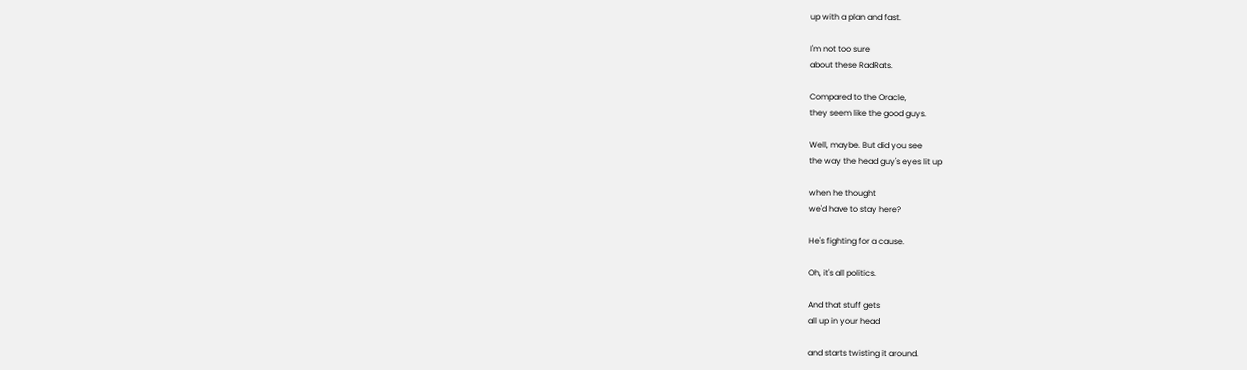up with a plan and fast.

I'm not too sure
about these RadRats.

Compared to the Oracle,
they seem like the good guys.

Well, maybe. But did you see
the way the head guy's eyes lit up

when he thought
we'd have to stay here?

He's fighting for a cause.

Oh, it's all politics.

And that stuff gets
all up in your head

and starts twisting it around.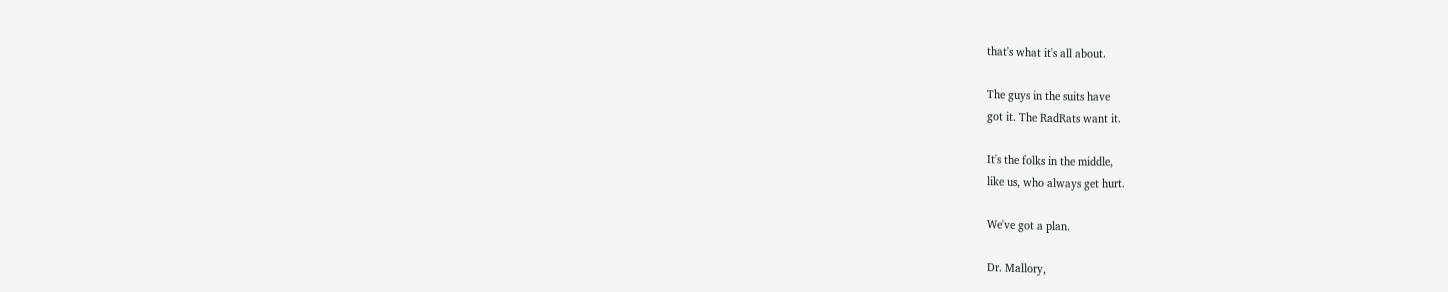that's what it's all about.

The guys in the suits have
got it. The RadRats want it.

It's the folks in the middle,
like us, who always get hurt.

We've got a plan.

Dr. Mallory,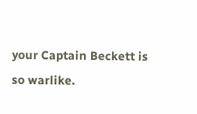your Captain Beckett is so warlike.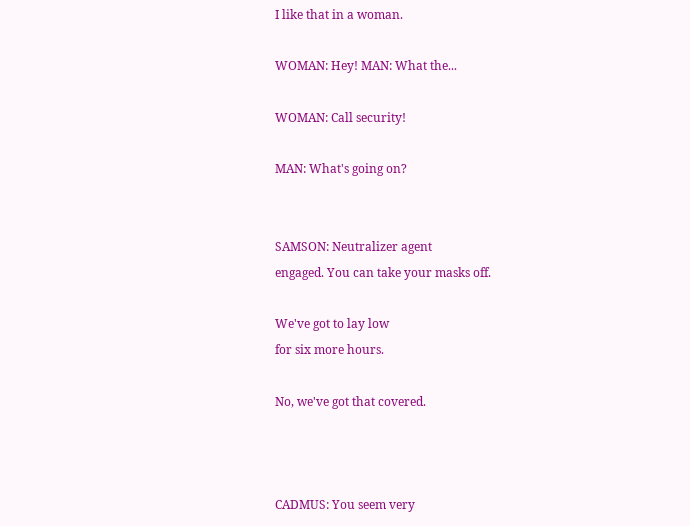I like that in a woman.

WOMAN: Hey! MAN: What the...

WOMAN: Call security!

MAN: What's going on?


SAMSON: Neutralizer agent
engaged. You can take your masks off.

We've got to lay low
for six more hours.

No, we've got that covered.



CADMUS: You seem very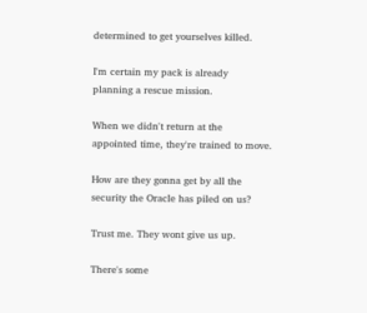determined to get yourselves killed.

I'm certain my pack is already
planning a rescue mission.

When we didn't return at the
appointed time, they're trained to move.

How are they gonna get by all the
security the Oracle has piled on us?

Trust me. They wont give us up.

There's some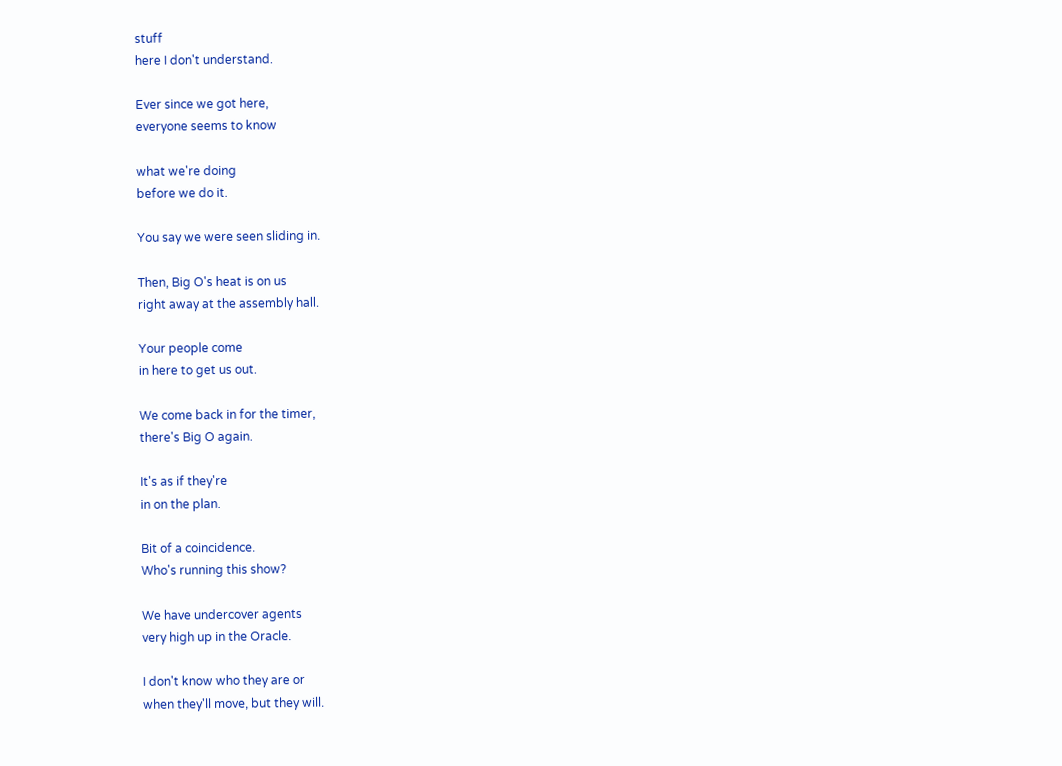stuff
here I don't understand.

Ever since we got here,
everyone seems to know

what we're doing
before we do it.

You say we were seen sliding in.

Then, Big O's heat is on us
right away at the assembly hall.

Your people come
in here to get us out.

We come back in for the timer,
there's Big O again.

It's as if they're
in on the plan.

Bit of a coincidence.
Who's running this show?

We have undercover agents
very high up in the Oracle.

I don't know who they are or
when they'll move, but they will.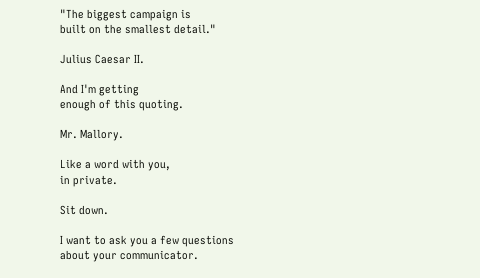"The biggest campaign is
built on the smallest detail."

Julius Caesar II.

And I'm getting
enough of this quoting.

Mr. Mallory.

Like a word with you,
in private.

Sit down.

I want to ask you a few questions
about your communicator.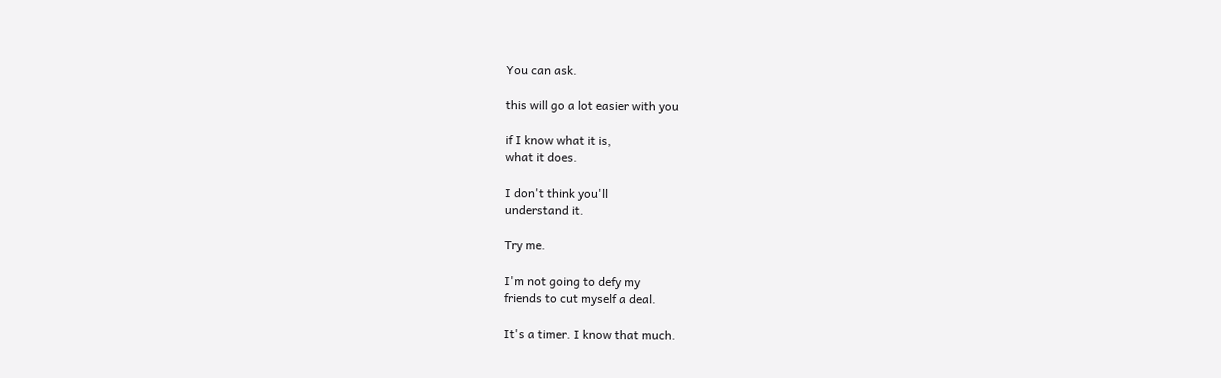You can ask.

this will go a lot easier with you

if I know what it is,
what it does.

I don't think you'll
understand it.

Try me.

I'm not going to defy my
friends to cut myself a deal.

It's a timer. I know that much.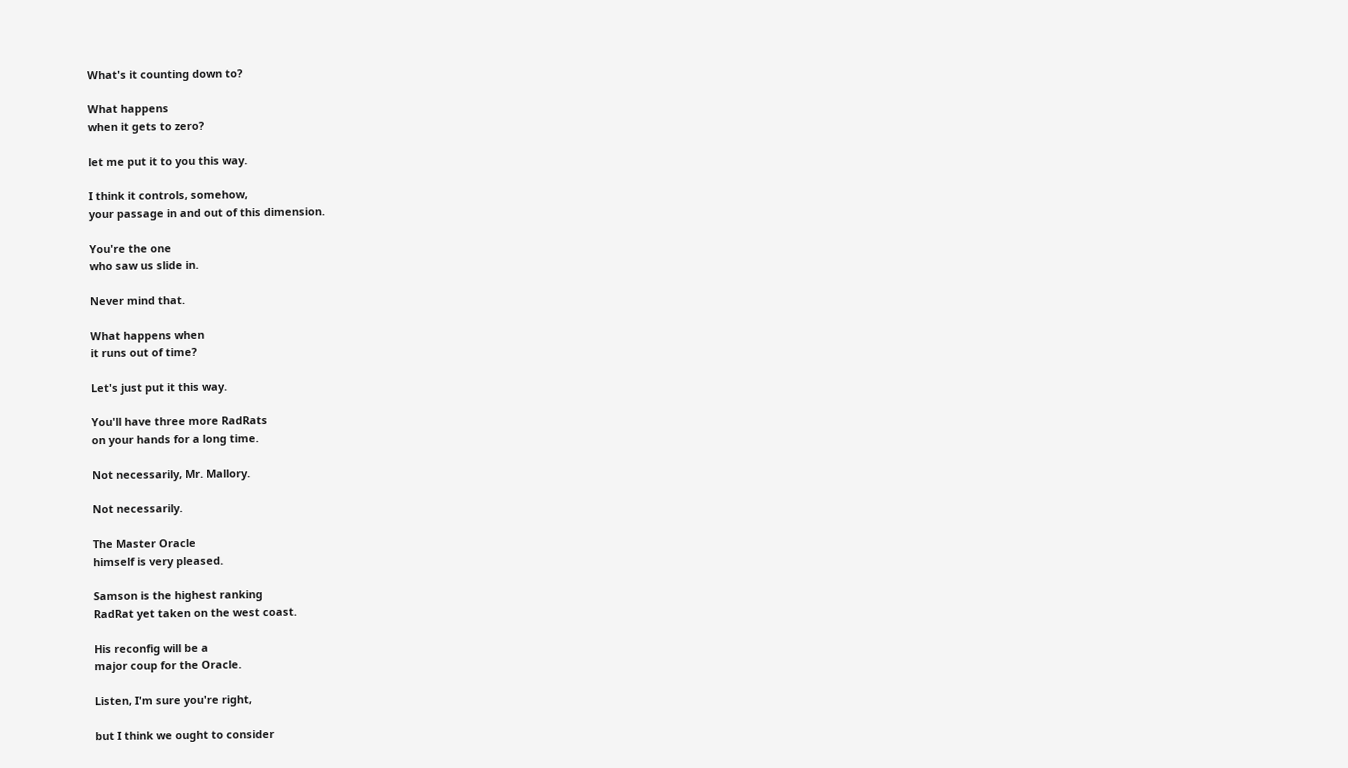What's it counting down to?

What happens
when it gets to zero?

let me put it to you this way.

I think it controls, somehow,
your passage in and out of this dimension.

You're the one
who saw us slide in.

Never mind that.

What happens when
it runs out of time?

Let's just put it this way.

You'll have three more RadRats
on your hands for a long time.

Not necessarily, Mr. Mallory.

Not necessarily.

The Master Oracle
himself is very pleased.

Samson is the highest ranking
RadRat yet taken on the west coast.

His reconfig will be a
major coup for the Oracle.

Listen, I'm sure you're right,

but I think we ought to consider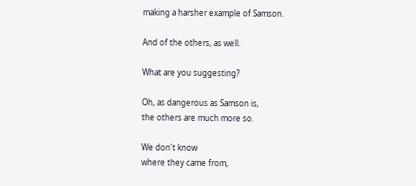making a harsher example of Samson.

And of the others, as well.

What are you suggesting?

Oh, as dangerous as Samson is,
the others are much more so.

We don't know
where they came from,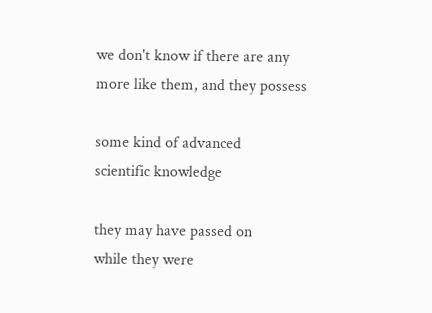we don't know if there are any
more like them, and they possess

some kind of advanced
scientific knowledge

they may have passed on
while they were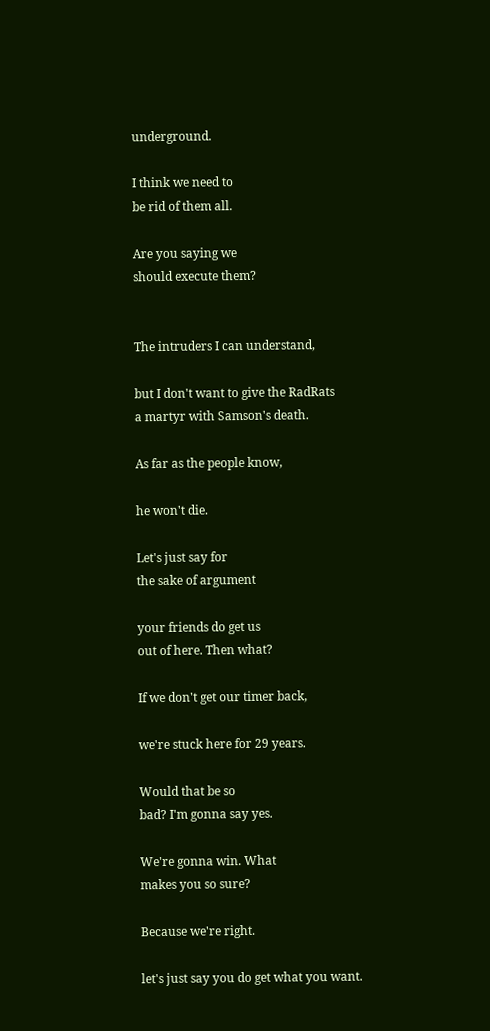underground.

I think we need to
be rid of them all.

Are you saying we
should execute them?


The intruders I can understand,

but I don't want to give the RadRats
a martyr with Samson's death.

As far as the people know,

he won't die.

Let's just say for
the sake of argument

your friends do get us
out of here. Then what?

If we don't get our timer back,

we're stuck here for 29 years.

Would that be so
bad? I'm gonna say yes.

We're gonna win. What
makes you so sure?

Because we're right.

let's just say you do get what you want.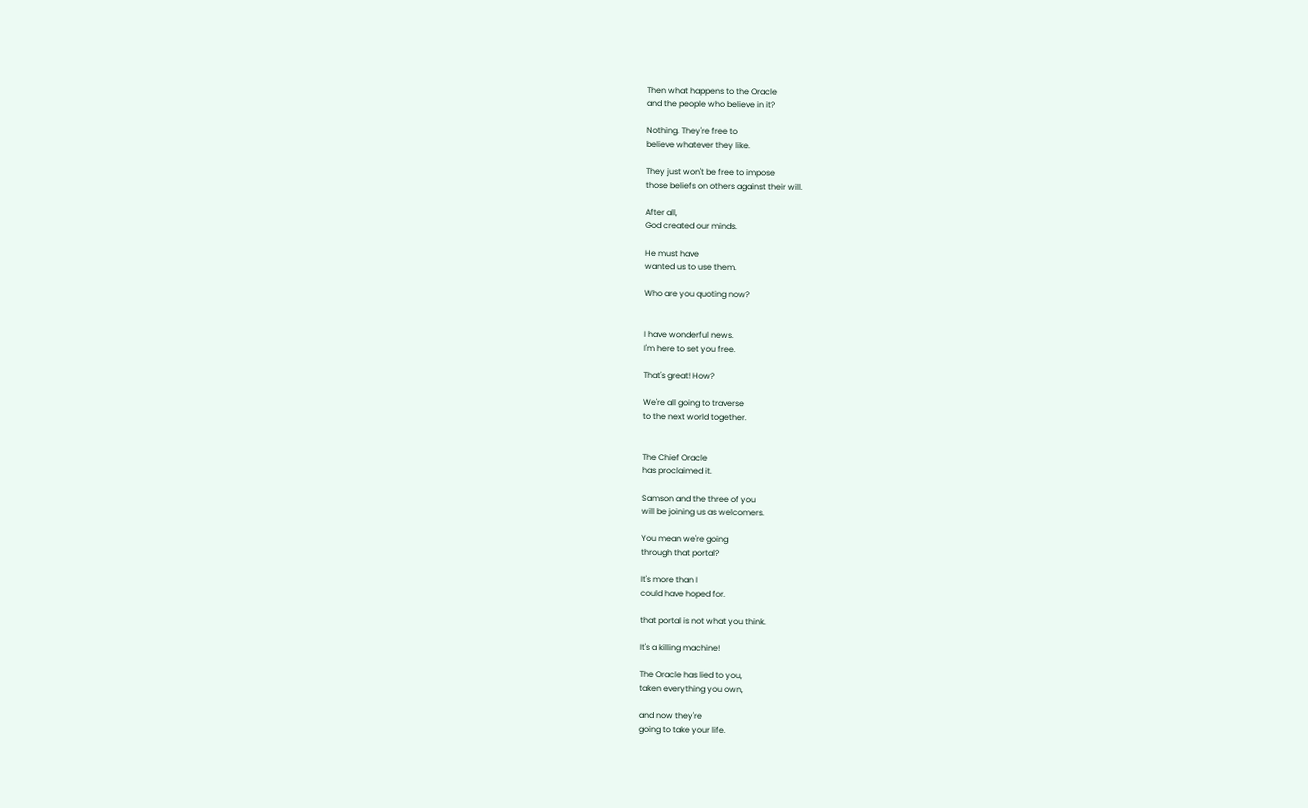Then what happens to the Oracle
and the people who believe in it?

Nothing. They're free to
believe whatever they like.

They just won't be free to impose
those beliefs on others against their will.

After all,
God created our minds.

He must have
wanted us to use them.

Who are you quoting now?


I have wonderful news.
I'm here to set you free.

That's great! How?

We're all going to traverse
to the next world together.


The Chief Oracle
has proclaimed it.

Samson and the three of you
will be joining us as welcomers.

You mean we're going
through that portal?

It's more than I
could have hoped for.

that portal is not what you think.

It's a killing machine!

The Oracle has lied to you,
taken everything you own,

and now they're
going to take your life.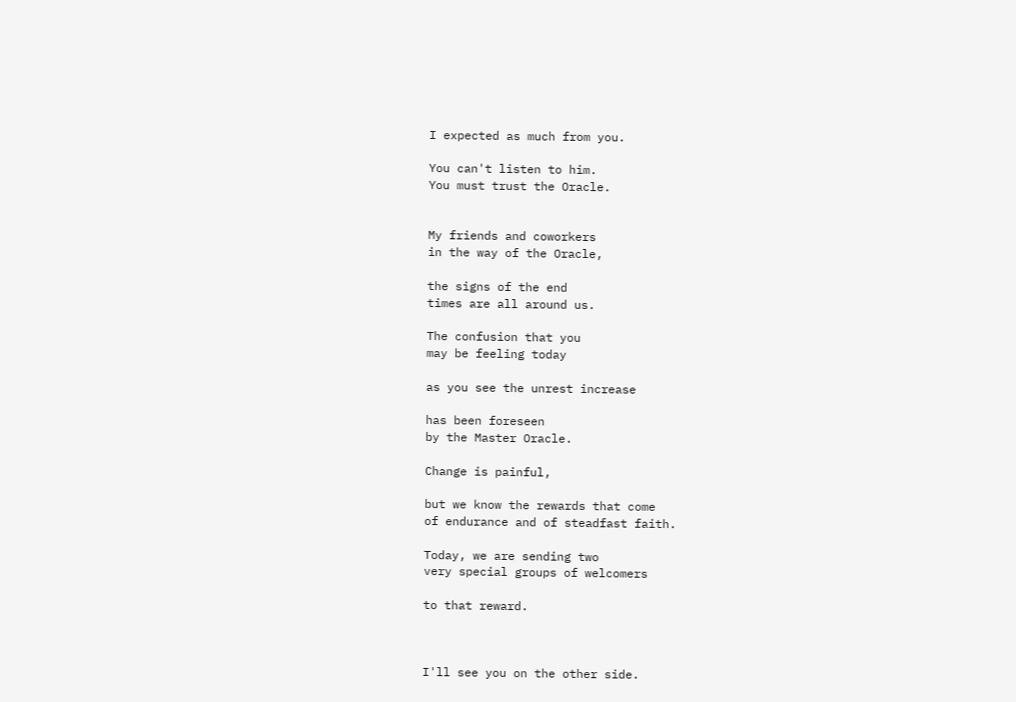I expected as much from you.

You can't listen to him.
You must trust the Oracle.


My friends and coworkers
in the way of the Oracle,

the signs of the end
times are all around us.

The confusion that you
may be feeling today

as you see the unrest increase

has been foreseen
by the Master Oracle.

Change is painful,

but we know the rewards that come
of endurance and of steadfast faith.

Today, we are sending two
very special groups of welcomers

to that reward.



I'll see you on the other side.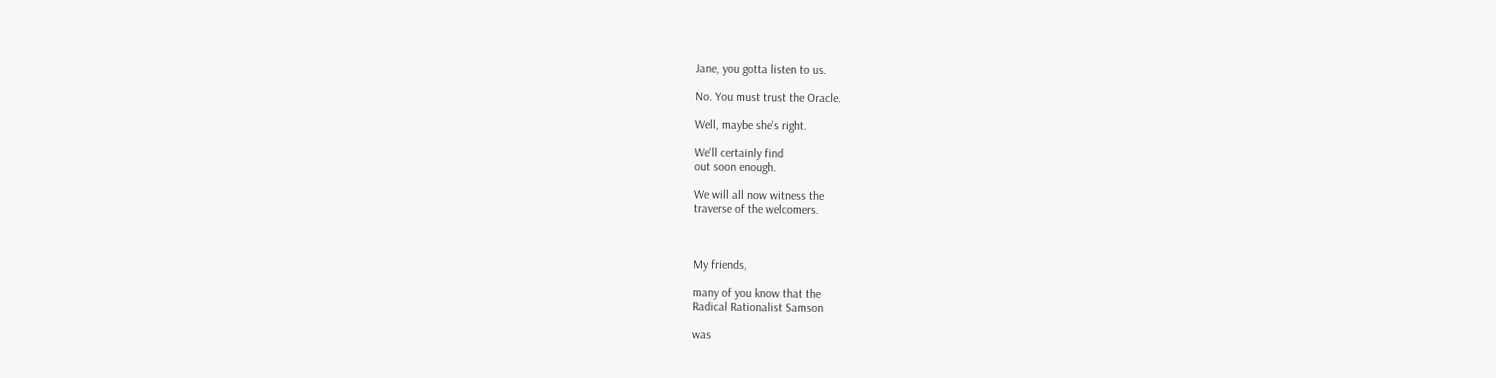Jane, you gotta listen to us.

No. You must trust the Oracle.

Well, maybe she's right.

We'll certainly find
out soon enough.

We will all now witness the
traverse of the welcomers.



My friends,

many of you know that the
Radical Rationalist Samson

was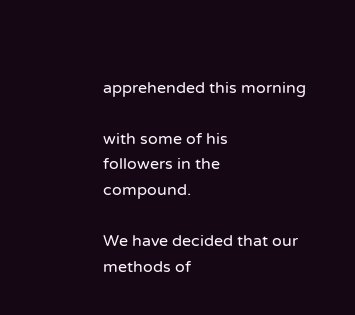apprehended this morning

with some of his
followers in the compound.

We have decided that our
methods of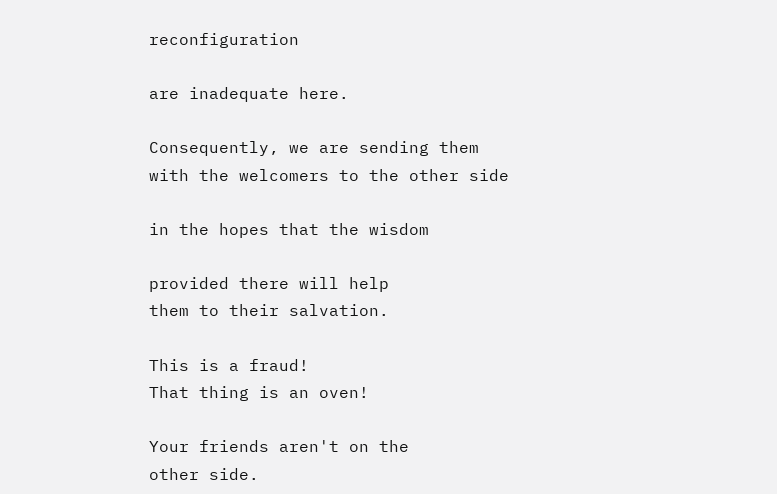reconfiguration

are inadequate here.

Consequently, we are sending them
with the welcomers to the other side

in the hopes that the wisdom

provided there will help
them to their salvation.

This is a fraud!
That thing is an oven!

Your friends aren't on the
other side.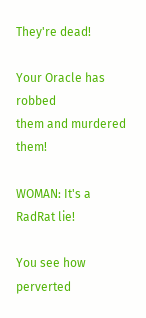They're dead!

Your Oracle has robbed
them and murdered them!

WOMAN: It's a RadRat lie!

You see how perverted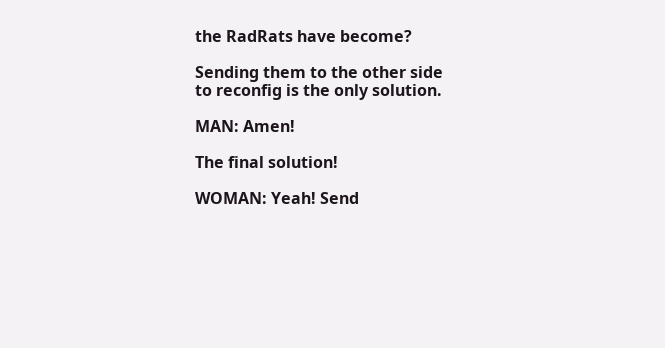the RadRats have become?

Sending them to the other side
to reconfig is the only solution.

MAN: Amen!

The final solution!

WOMAN: Yeah! Send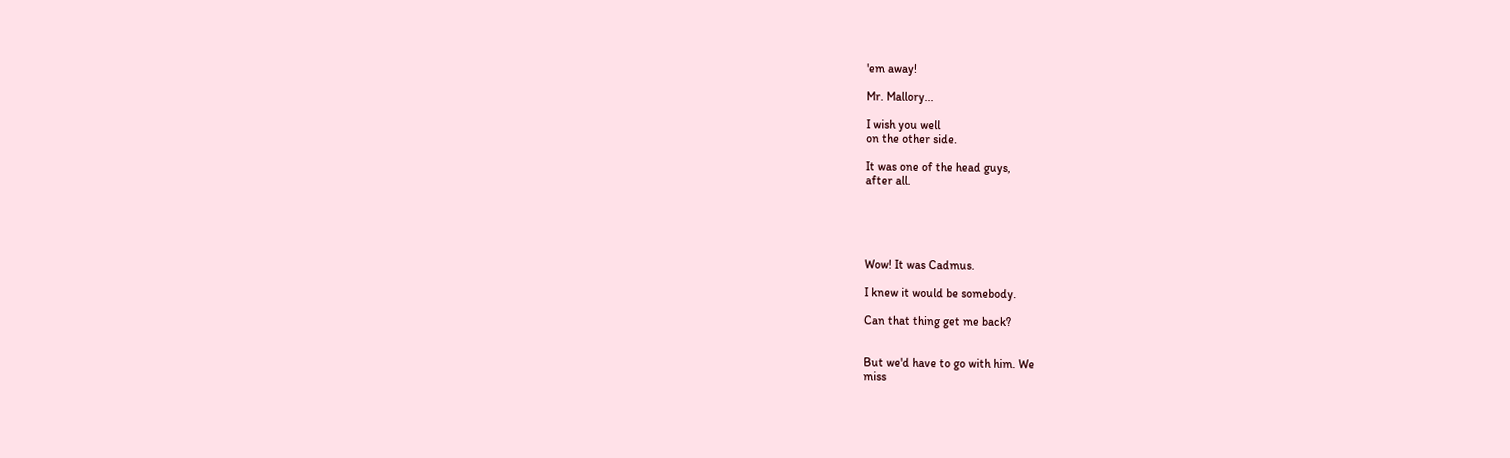'em away!

Mr. Mallory...

I wish you well
on the other side.

It was one of the head guys,
after all.





Wow! It was Cadmus.

I knew it would be somebody.

Can that thing get me back?


But we'd have to go with him. We
miss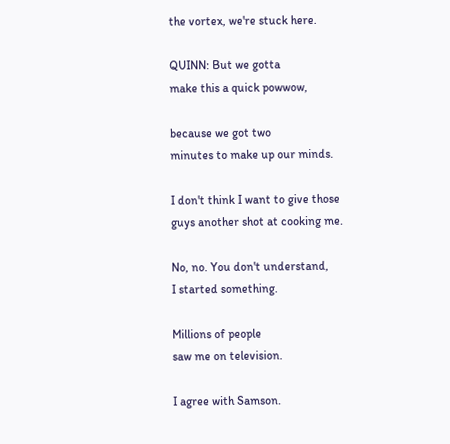the vortex, we're stuck here.

QUINN: But we gotta
make this a quick powwow,

because we got two
minutes to make up our minds.

I don't think I want to give those
guys another shot at cooking me.

No, no. You don't understand,
I started something.

Millions of people
saw me on television.

I agree with Samson.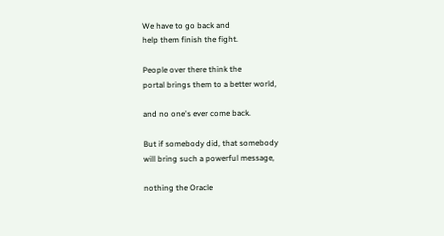We have to go back and
help them finish the fight.

People over there think the
portal brings them to a better world,

and no one's ever come back.

But if somebody did, that somebody
will bring such a powerful message,

nothing the Oracle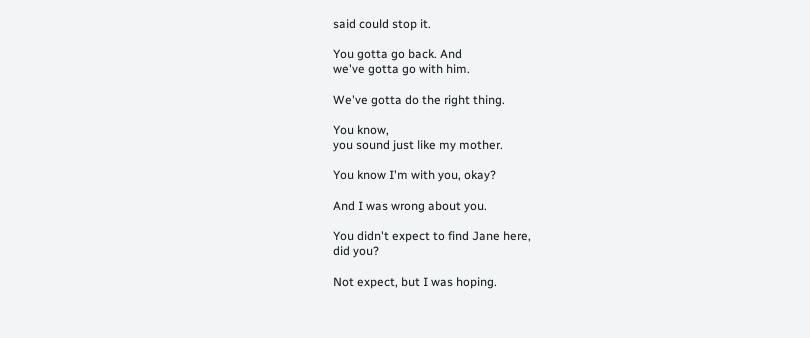said could stop it.

You gotta go back. And
we've gotta go with him.

We've gotta do the right thing.

You know,
you sound just like my mother.

You know I'm with you, okay?

And I was wrong about you.

You didn't expect to find Jane here,
did you?

Not expect, but I was hoping.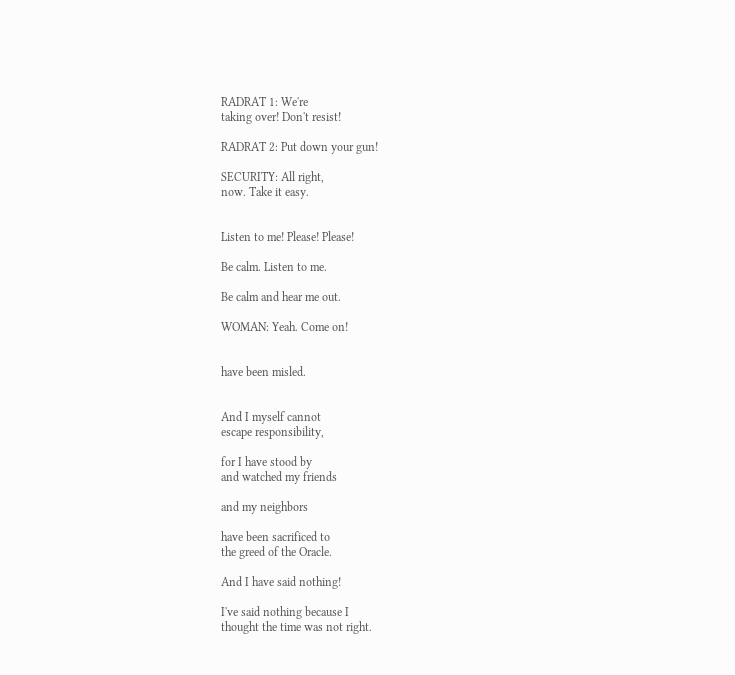RADRAT 1: We're
taking over! Don't resist!

RADRAT 2: Put down your gun!

SECURITY: All right,
now. Take it easy.


Listen to me! Please! Please!

Be calm. Listen to me.

Be calm and hear me out.

WOMAN: Yeah. Come on!


have been misled.


And I myself cannot
escape responsibility,

for I have stood by
and watched my friends

and my neighbors

have been sacrificed to
the greed of the Oracle.

And I have said nothing!

I've said nothing because I
thought the time was not right.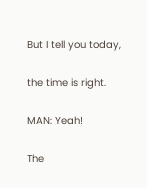But I tell you today,

the time is right.

MAN: Yeah!

The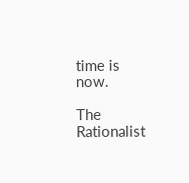time is now.

The Rationalist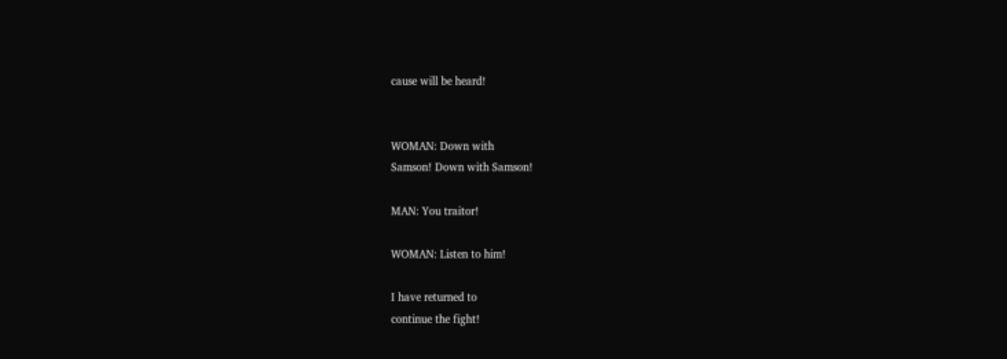cause will be heard!


WOMAN: Down with
Samson! Down with Samson!

MAN: You traitor!

WOMAN: Listen to him!

I have returned to
continue the fight!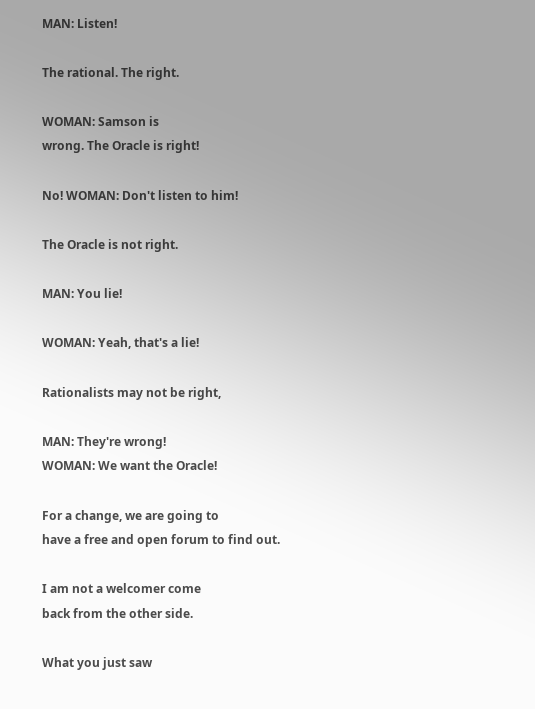MAN: Listen!

The rational. The right.

WOMAN: Samson is
wrong. The Oracle is right!

No! WOMAN: Don't listen to him!

The Oracle is not right.

MAN: You lie!

WOMAN: Yeah, that's a lie!

Rationalists may not be right,

MAN: They're wrong!
WOMAN: We want the Oracle!

For a change, we are going to
have a free and open forum to find out.

I am not a welcomer come
back from the other side.

What you just saw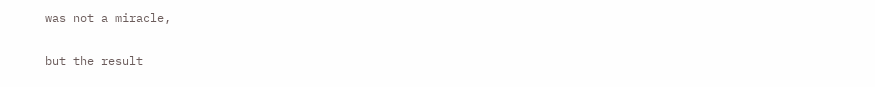was not a miracle,

but the result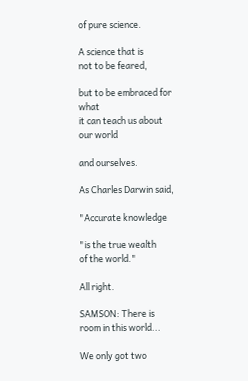of pure science.

A science that is
not to be feared,

but to be embraced for what
it can teach us about our world

and ourselves.

As Charles Darwin said,

"Accurate knowledge

"is the true wealth
of the world."

All right.

SAMSON: There is
room in this world...

We only got two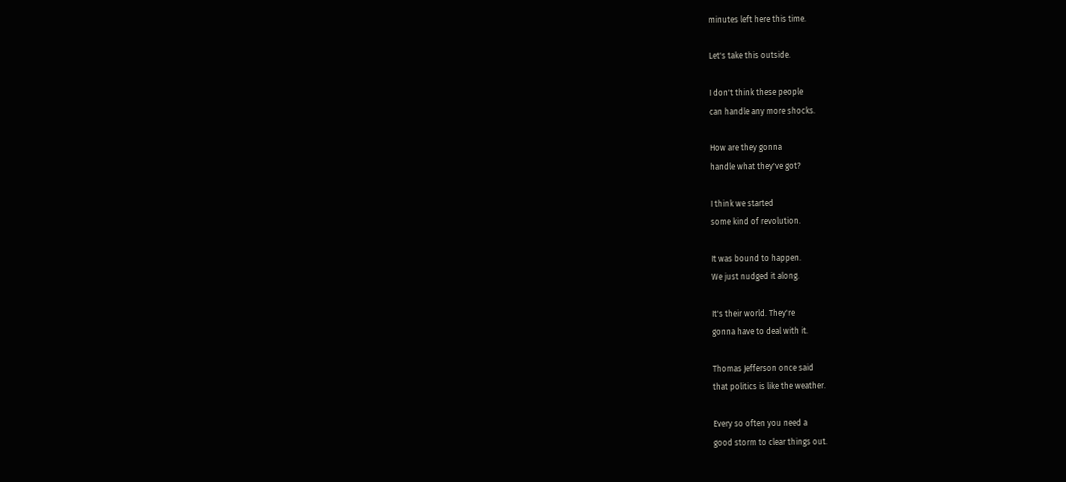minutes left here this time.

Let's take this outside.

I don't think these people
can handle any more shocks.

How are they gonna
handle what they've got?

I think we started
some kind of revolution.

It was bound to happen.
We just nudged it along.

It's their world. They're
gonna have to deal with it.

Thomas Jefferson once said
that politics is like the weather.

Every so often you need a
good storm to clear things out.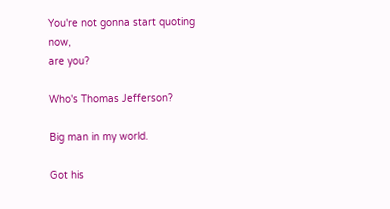You're not gonna start quoting now,
are you?

Who's Thomas Jefferson?

Big man in my world.

Got his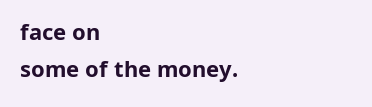face on
some of the money.